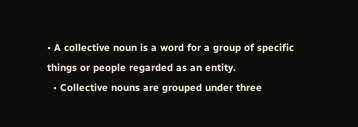• A collective noun is a word for a group of specific things or people regarded as an entity.
  • Collective nouns are grouped under three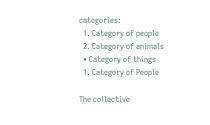categories:
  1. Category of people
  2. Category of animals
  • Category of things
  1. Category of People

The collective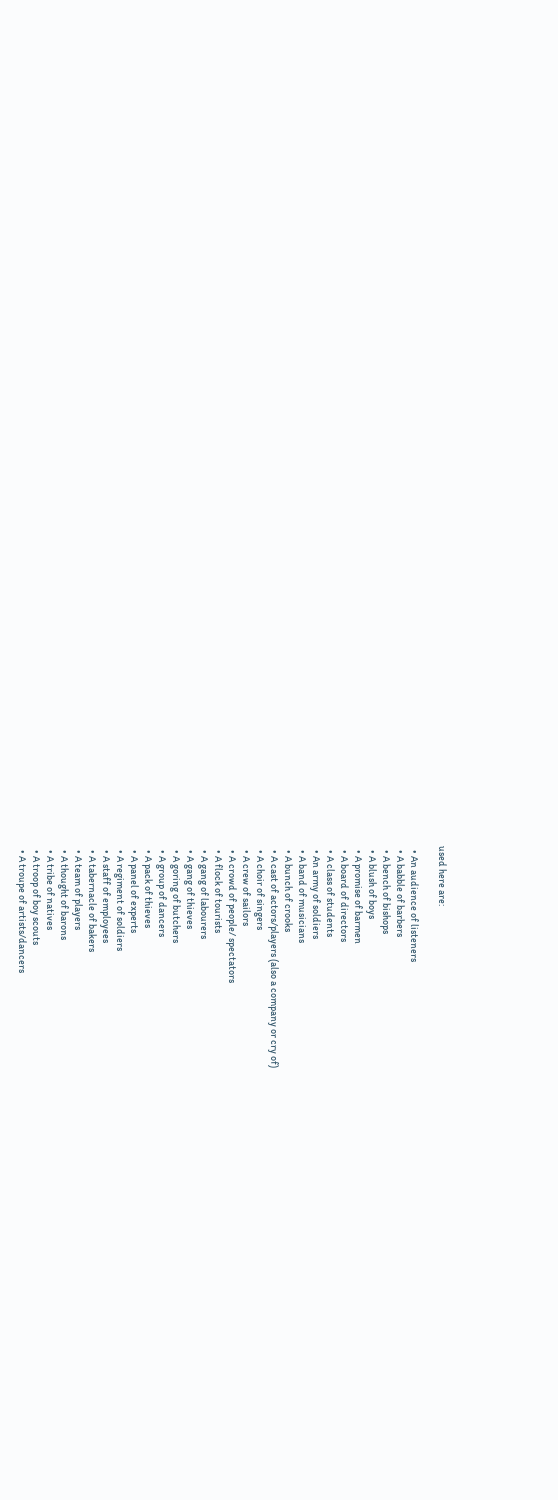used here are:

  • An audience of listeners
  • A babble of barbers
  • A bench of bishops
  • A blush of boys
  • A promise of barmen
  • A board of directors
  • A class of students
  • An army of soldiers
  • A band of musicians
  • A bunch of crooks
  • A cast of actors/players (also a company or cry of)
  • A choir of singers
  • A crew of sailors
  • A crowd of people/ spectators
  • A flock of tourists
  • A gang of labourers
  • A gang of thieves
  • A goring of butchers
  • A group of dancers
  • A pack of thieves
  • A panel of experts
  • A regiment of soldiers
  • A staff of employees
  • A tabernacle of bakers
  • A team of players
  • A thought of barons
  • A tribe of natives
  • A troop of boy scouts
  • A troupe of artists/dancers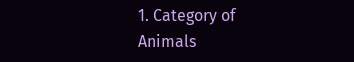1. Category of Animals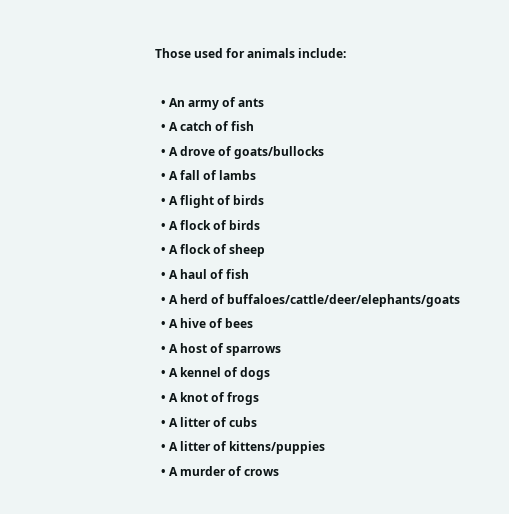Those used for animals include:

  • An army of ants
  • A catch of fish
  • A drove of goats/bullocks
  • A fall of lambs
  • A flight of birds
  • A flock of birds
  • A flock of sheep
  • A haul of fish
  • A herd of buffaloes/cattle/deer/elephants/goats
  • A hive of bees
  • A host of sparrows
  • A kennel of dogs
  • A knot of frogs
  • A litter of cubs
  • A litter of kittens/puppies
  • A murder of crows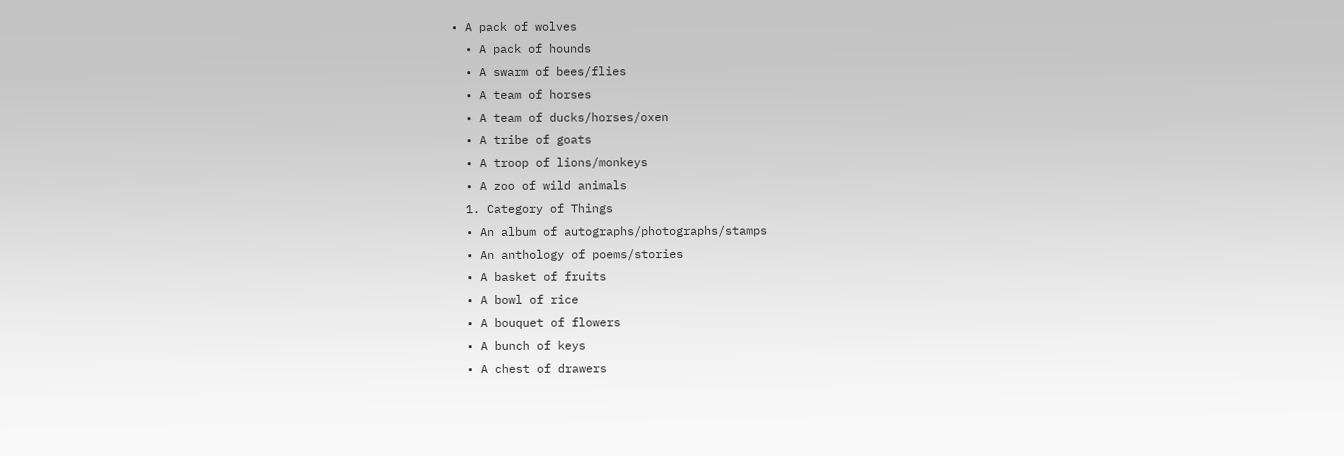• A pack of wolves
  • A pack of hounds
  • A swarm of bees/flies
  • A team of horses
  • A team of ducks/horses/oxen
  • A tribe of goats
  • A troop of lions/monkeys
  • A zoo of wild animals
  1. Category of Things
  • An album of autographs/photographs/stamps
  • An anthology of poems/stories
  • A basket of fruits
  • A bowl of rice
  • A bouquet of flowers
  • A bunch of keys
  • A chest of drawers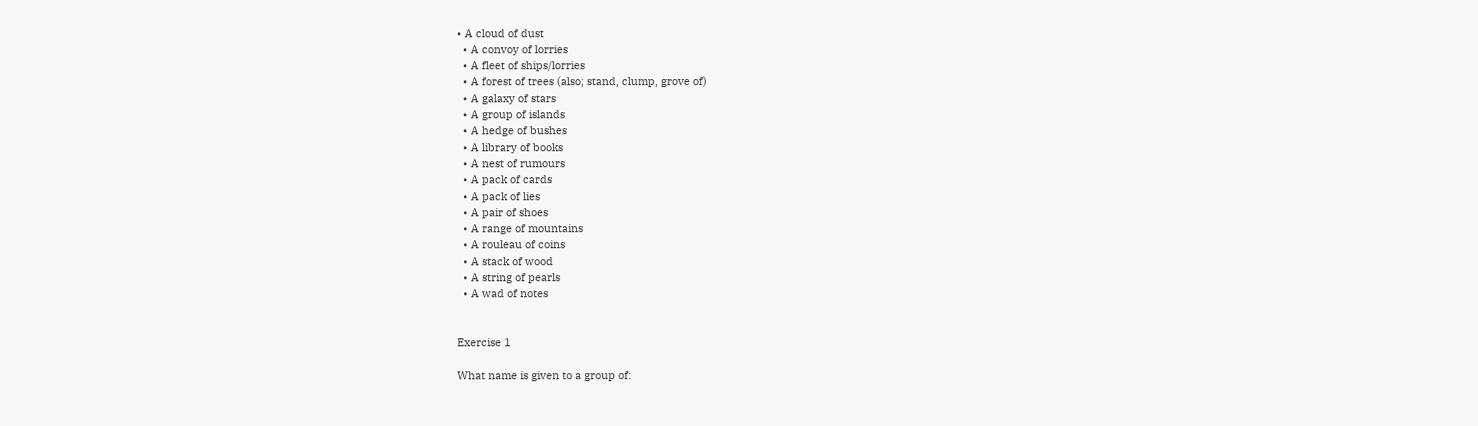• A cloud of dust
  • A convoy of lorries
  • A fleet of ships/lorries
  • A forest of trees (also; stand, clump, grove of)
  • A galaxy of stars
  • A group of islands
  • A hedge of bushes
  • A library of books
  • A nest of rumours
  • A pack of cards
  • A pack of lies
  • A pair of shoes
  • A range of mountains
  • A rouleau of coins
  • A stack of wood
  • A string of pearls
  • A wad of notes


Exercise 1

What name is given to a group of: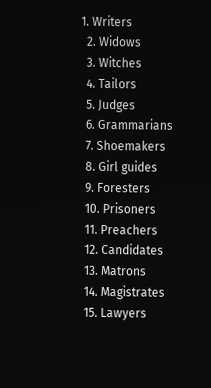1. Writers
  2. Widows
  3. Witches
  4. Tailors
  5. Judges
  6. Grammarians
  7. Shoemakers
  8. Girl guides
  9. Foresters
  10. Prisoners
  11. Preachers
  12. Candidates
  13. Matrons
  14. Magistrates
  15. Lawyers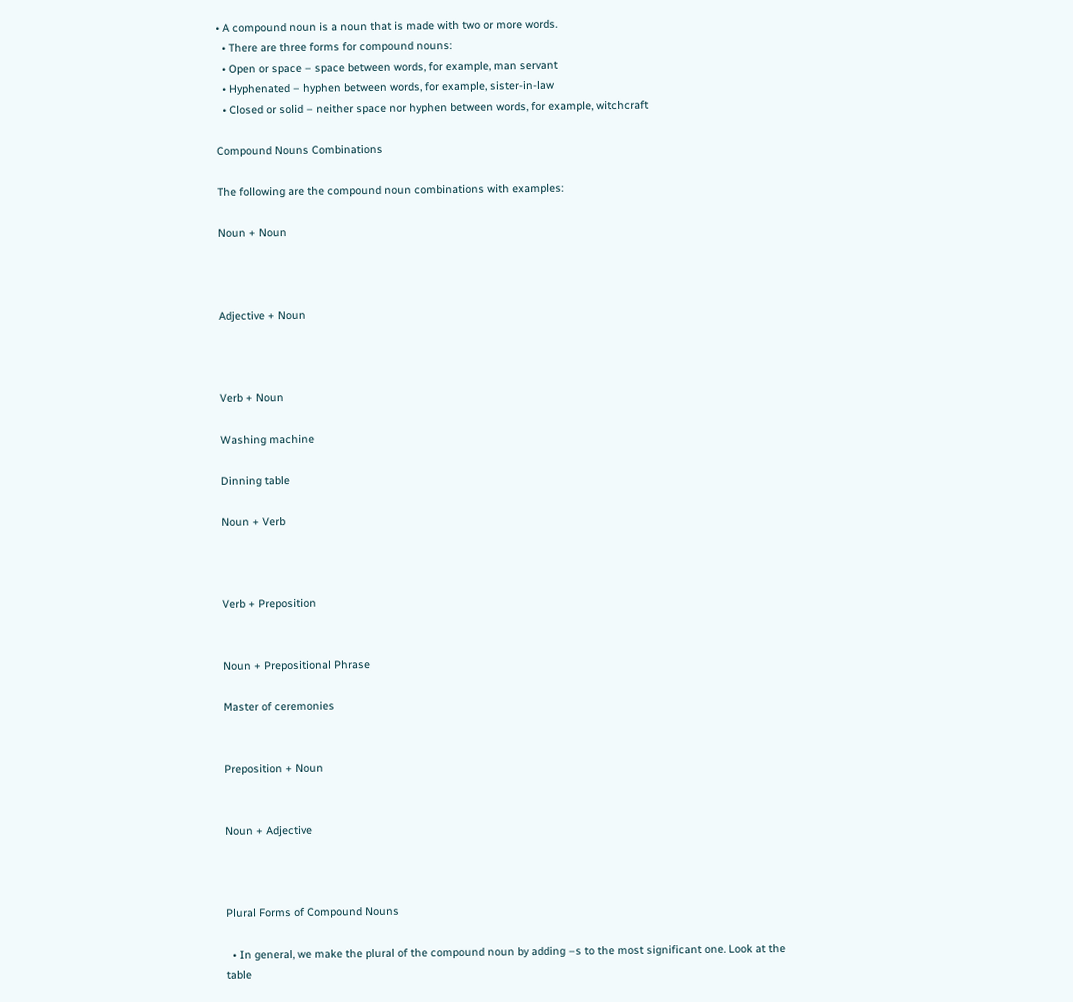• A compound noun is a noun that is made with two or more words.
  • There are three forms for compound nouns:
  • Open or space – space between words, for example, man servant
  • Hyphenated – hyphen between words, for example, sister-in-law
  • Closed or solid – neither space nor hyphen between words, for example, witchcraft

Compound Nouns Combinations

The following are the compound noun combinations with examples:

Noun + Noun



Adjective + Noun



Verb + Noun

Washing machine

Dinning table

Noun + Verb



Verb + Preposition


Noun + Prepositional Phrase

Master of ceremonies


Preposition + Noun


Noun + Adjective



Plural Forms of Compound Nouns

  • In general, we make the plural of the compound noun by adding –s to the most significant one. Look at the table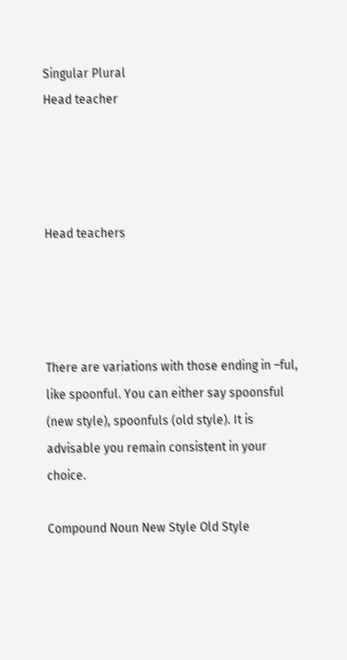Singular Plural
Head teacher




Head teachers




There are variations with those ending in –ful, like spoonful. You can either say spoonsful (new style), spoonfuls (old style). It is advisable you remain consistent in your choice.

Compound Noun New Style Old Style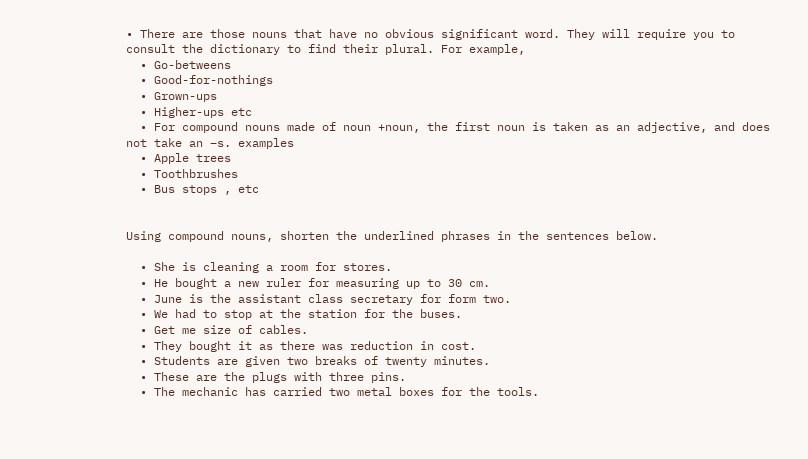• There are those nouns that have no obvious significant word. They will require you to consult the dictionary to find their plural. For example,
  • Go-betweens
  • Good-for-nothings
  • Grown-ups
  • Higher-ups etc
  • For compound nouns made of noun +noun, the first noun is taken as an adjective, and does not take an –s. examples
  • Apple trees
  • Toothbrushes
  • Bus stops , etc


Using compound nouns, shorten the underlined phrases in the sentences below.

  • She is cleaning a room for stores.
  • He bought a new ruler for measuring up to 30 cm.
  • June is the assistant class secretary for form two.
  • We had to stop at the station for the buses.
  • Get me size of cables.
  • They bought it as there was reduction in cost.
  • Students are given two breaks of twenty minutes.
  • These are the plugs with three pins.
  • The mechanic has carried two metal boxes for the tools.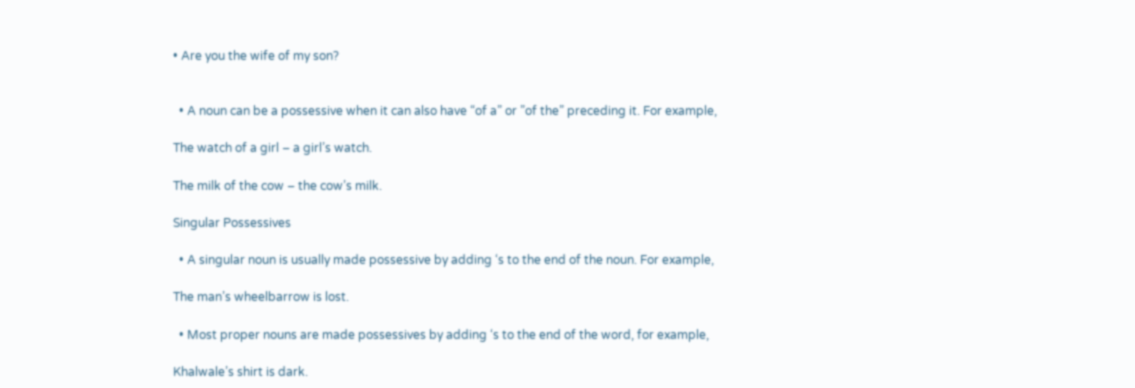• Are you the wife of my son?


  • A noun can be a possessive when it can also have “of a” or ”of the” preceding it. For example,

The watch of a girl – a girl’s watch.

The milk of the cow – the cow’s milk.

Singular Possessives

  • A singular noun is usually made possessive by adding ‘s to the end of the noun. For example,

The man’s wheelbarrow is lost.

  • Most proper nouns are made possessives by adding ‘s to the end of the word, for example,

Khalwale’s shirt is dark.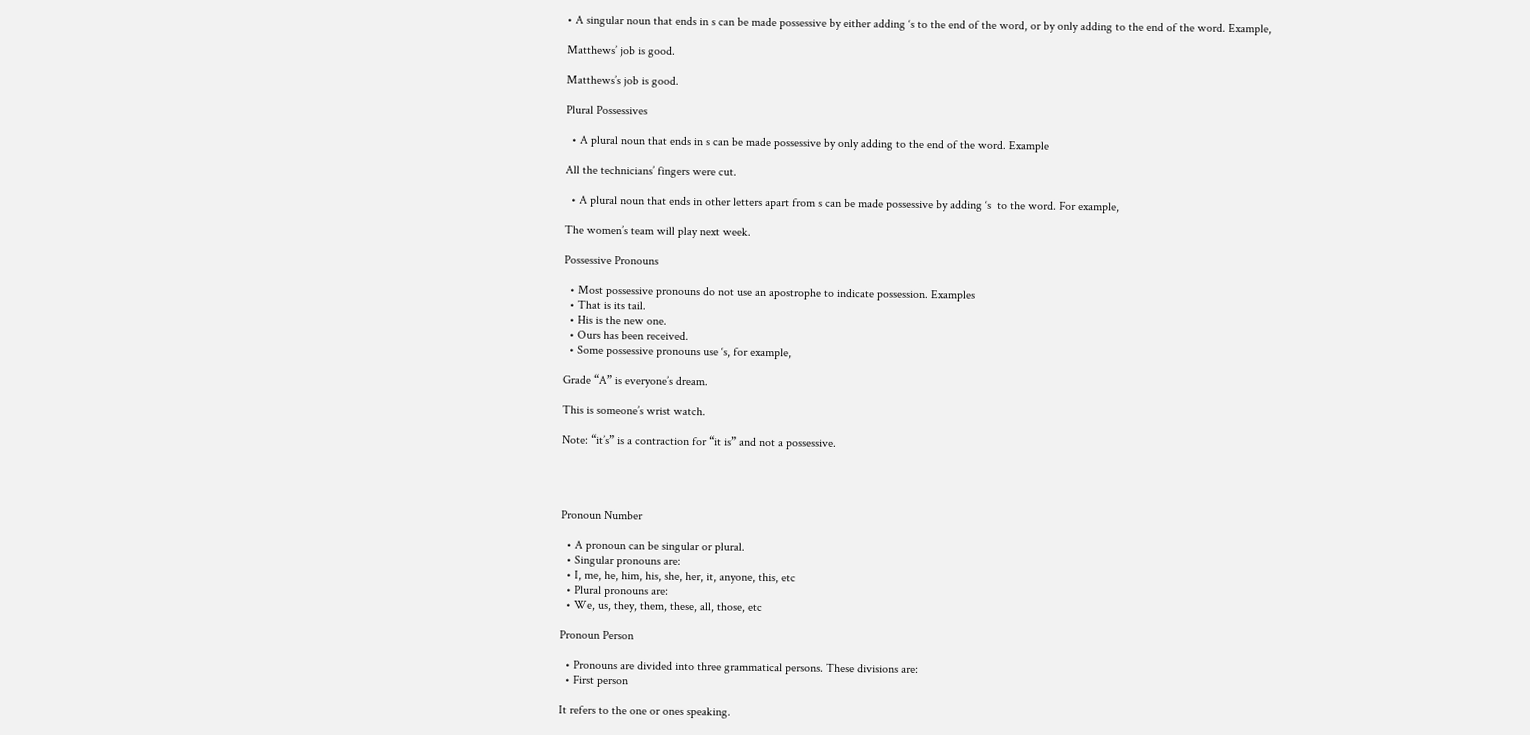• A singular noun that ends in s can be made possessive by either adding ‘s to the end of the word, or by only adding to the end of the word. Example,

Matthews’ job is good.

Matthews’s job is good.

Plural Possessives

  • A plural noun that ends in s can be made possessive by only adding to the end of the word. Example

All the technicians’ fingers were cut.

  • A plural noun that ends in other letters apart from s can be made possessive by adding ‘s  to the word. For example,

The women’s team will play next week.

Possessive Pronouns

  • Most possessive pronouns do not use an apostrophe to indicate possession. Examples
  • That is its tail.
  • His is the new one.
  • Ours has been received.
  • Some possessive pronouns use ‘s, for example,

Grade “A” is everyone’s dream.

This is someone’s wrist watch.

Note: “it’s” is a contraction for “it is” and not a possessive.




Pronoun Number

  • A pronoun can be singular or plural.
  • Singular pronouns are:
  • I, me, he, him, his, she, her, it, anyone, this, etc
  • Plural pronouns are:
  • We, us, they, them, these, all, those, etc

Pronoun Person

  • Pronouns are divided into three grammatical persons. These divisions are:
  • First person

It refers to the one or ones speaking.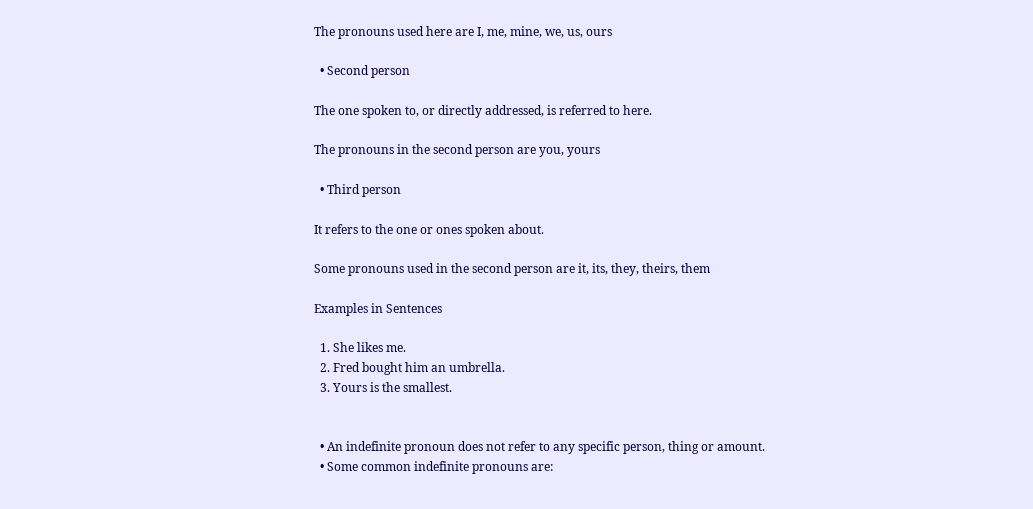The pronouns used here are I, me, mine, we, us, ours

  • Second person

The one spoken to, or directly addressed, is referred to here.

The pronouns in the second person are you, yours

  • Third person

It refers to the one or ones spoken about.

Some pronouns used in the second person are it, its, they, theirs, them

Examples in Sentences

  1. She likes me.
  2. Fred bought him an umbrella.
  3. Yours is the smallest.


  • An indefinite pronoun does not refer to any specific person, thing or amount.
  • Some common indefinite pronouns are: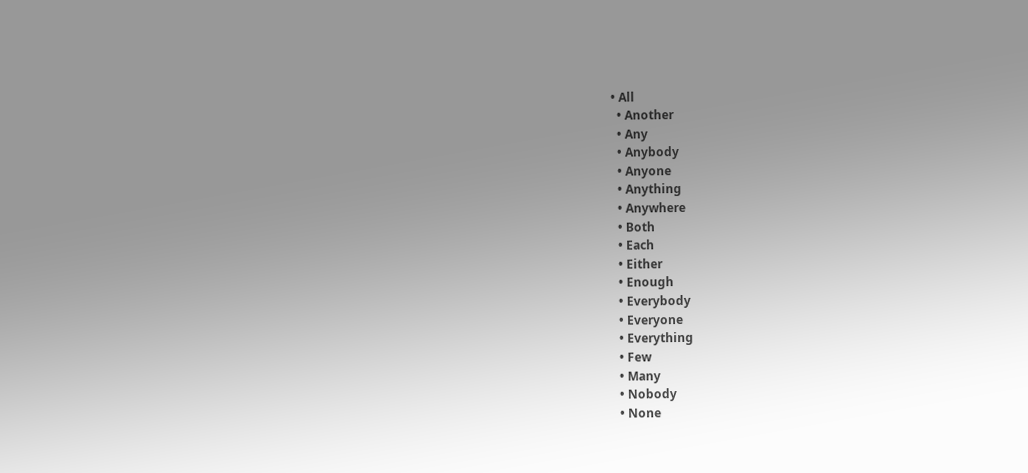• All
  • Another
  • Any
  • Anybody
  • Anyone
  • Anything
  • Anywhere
  • Both
  • Each
  • Either
  • Enough
  • Everybody
  • Everyone
  • Everything
  • Few
  • Many
  • Nobody
  • None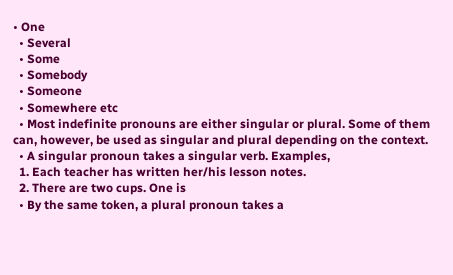• One
  • Several
  • Some
  • Somebody
  • Someone
  • Somewhere etc
  • Most indefinite pronouns are either singular or plural. Some of them can, however, be used as singular and plural depending on the context.
  • A singular pronoun takes a singular verb. Examples,
  1. Each teacher has written her/his lesson notes.
  2. There are two cups. One is
  • By the same token, a plural pronoun takes a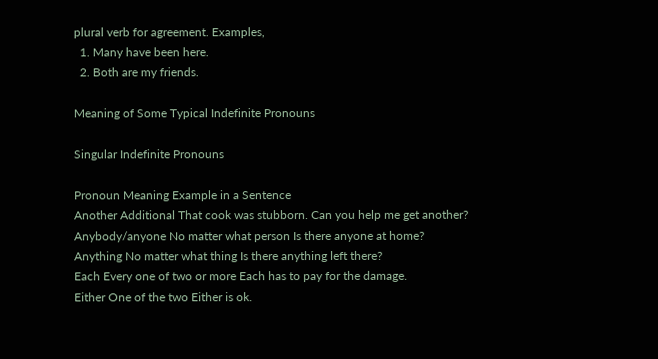plural verb for agreement. Examples,
  1. Many have been here.
  2. Both are my friends.

Meaning of Some Typical Indefinite Pronouns

Singular Indefinite Pronouns

Pronoun Meaning Example in a Sentence
Another Additional That cook was stubborn. Can you help me get another?
Anybody/anyone No matter what person Is there anyone at home?
Anything No matter what thing Is there anything left there?
Each Every one of two or more Each has to pay for the damage.
Either One of the two Either is ok.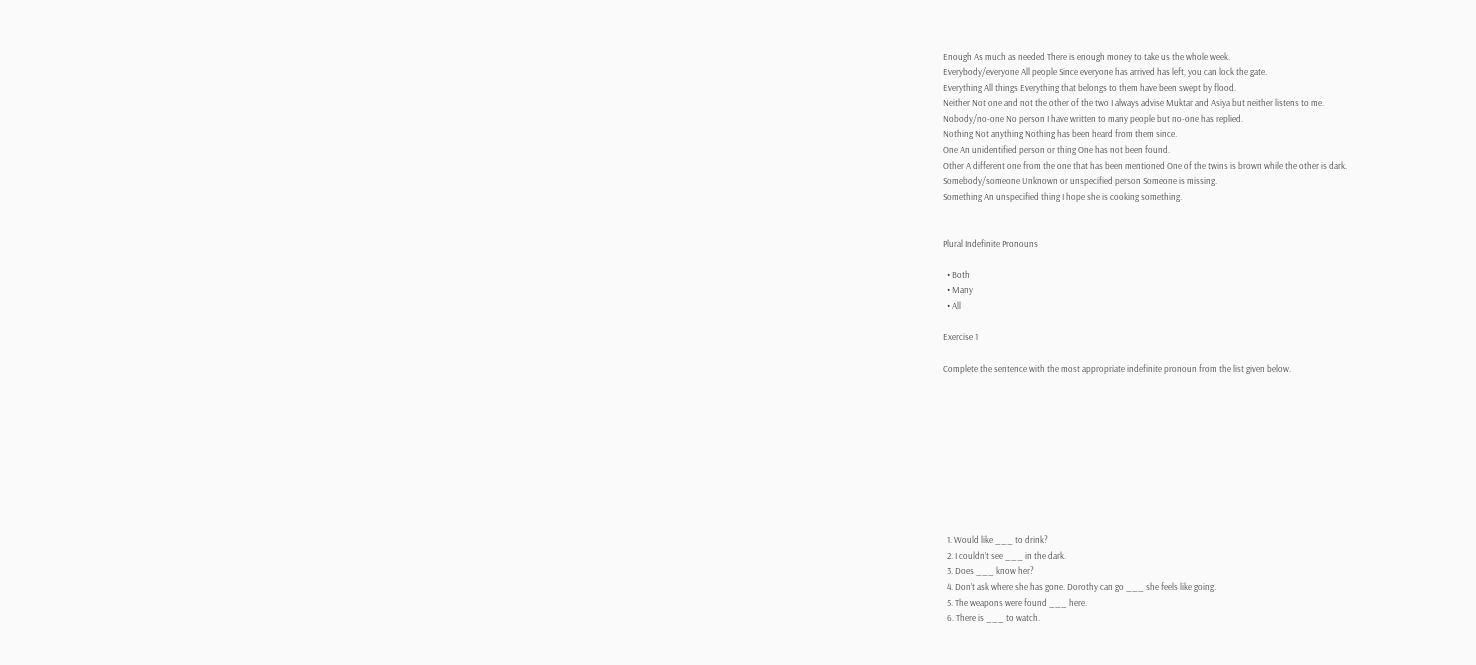Enough As much as needed There is enough money to take us the whole week.
Everybody/everyone All people Since everyone has arrived has left, you can lock the gate.
Everything All things Everything that belongs to them have been swept by flood.
Neither Not one and not the other of the two I always advise Muktar and Asiya but neither listens to me.
Nobody/no-one No person I have written to many people but no-one has replied.
Nothing Not anything Nothing has been heard from them since.
One An unidentified person or thing One has not been found.
Other A different one from the one that has been mentioned One of the twins is brown while the other is dark.
Somebody/someone Unknown or unspecified person Someone is missing.
Something An unspecified thing I hope she is cooking something.


Plural Indefinite Pronouns

  • Both
  • Many
  • All

Exercise 1

Complete the sentence with the most appropriate indefinite pronoun from the list given below.










  1. Would like ___ to drink?
  2. I couldn’t see ___ in the dark.
  3. Does ___ know her?
  4. Don’t ask where she has gone. Dorothy can go ___ she feels like going.
  5. The weapons were found ___ here.
  6. There is ___ to watch.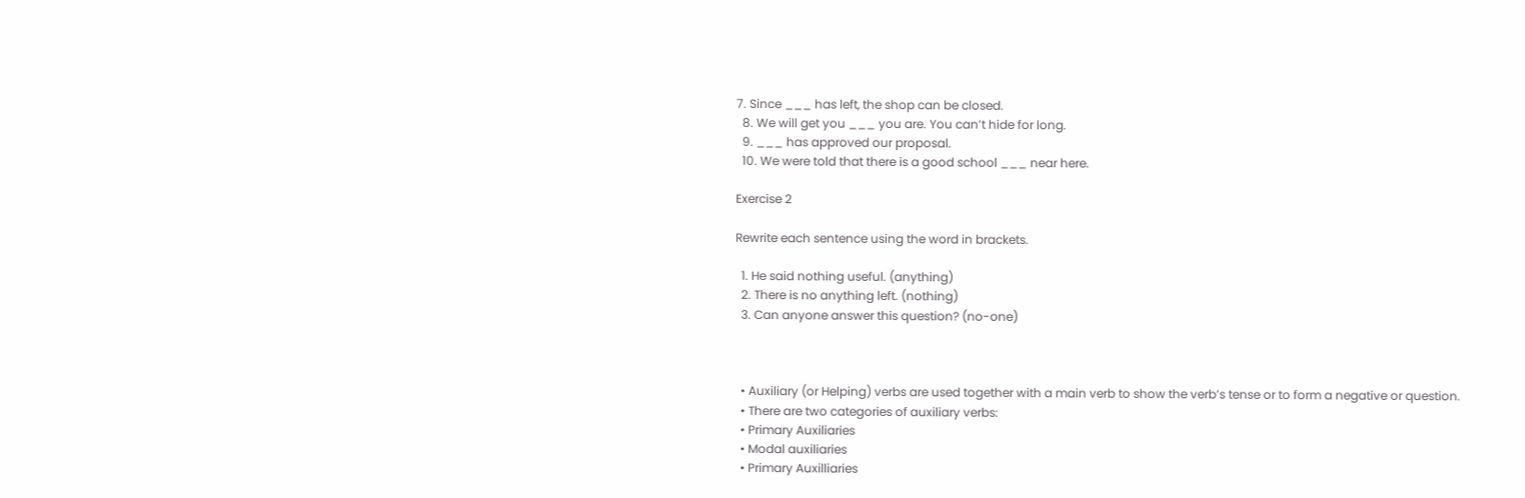7. Since ___ has left, the shop can be closed.
  8. We will get you ___ you are. You can’t hide for long.
  9. ___ has approved our proposal.
  10. We were told that there is a good school ___ near here.

Exercise 2

Rewrite each sentence using the word in brackets.

  1. He said nothing useful. (anything)
  2. There is no anything left. (nothing)
  3. Can anyone answer this question? (no-one)



  • Auxiliary (or Helping) verbs are used together with a main verb to show the verb’s tense or to form a negative or question.
  • There are two categories of auxiliary verbs:
  • Primary Auxiliaries
  • Modal auxiliaries
  • Primary Auxilliaries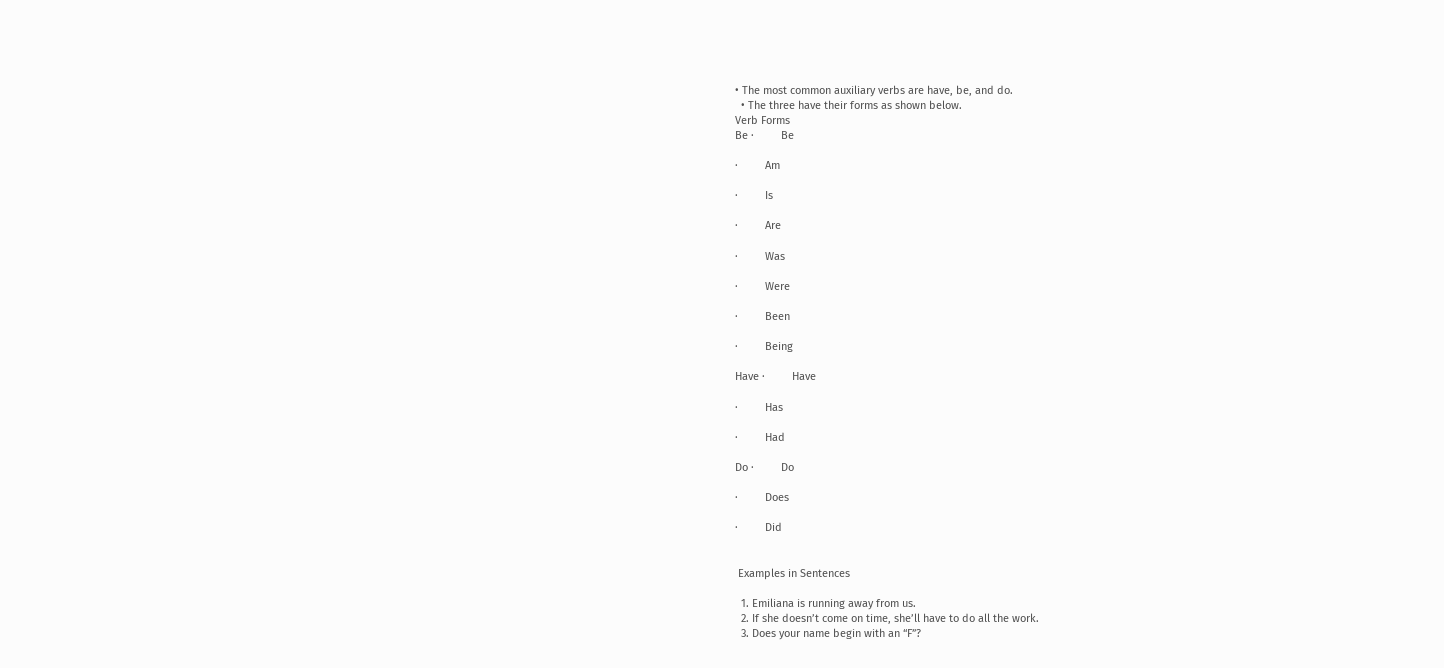• The most common auxiliary verbs are have, be, and do.
  • The three have their forms as shown below.
Verb Forms
Be ·         Be

·         Am

·         Is

·         Are

·         Was

·         Were

·         Been

·         Being

Have ·         Have

·         Has

·         Had

Do ·         Do

·         Does

·         Did


 Examples in Sentences

  1. Emiliana is running away from us.
  2. If she doesn’t come on time, she’ll have to do all the work.
  3. Does your name begin with an “F”?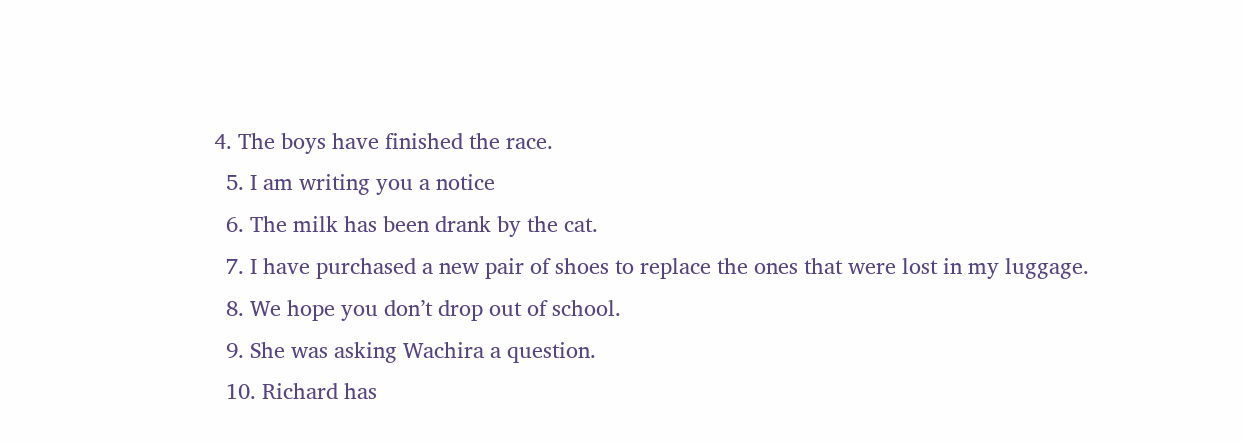4. The boys have finished the race.
  5. I am writing you a notice
  6. The milk has been drank by the cat.
  7. I have purchased a new pair of shoes to replace the ones that were lost in my luggage.
  8. We hope you don’t drop out of school.
  9. She was asking Wachira a question.
  10. Richard has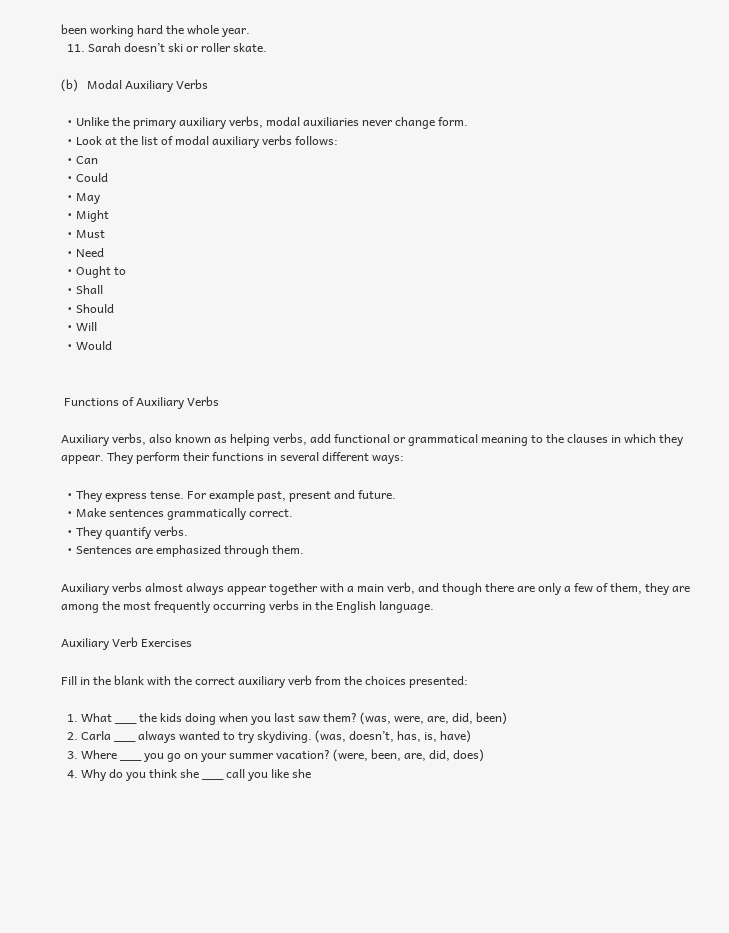been working hard the whole year.
  11. Sarah doesn’t ski or roller skate.

(b)   Modal Auxiliary Verbs

  • Unlike the primary auxiliary verbs, modal auxiliaries never change form.
  • Look at the list of modal auxiliary verbs follows:
  • Can
  • Could
  • May
  • Might
  • Must
  • Need
  • Ought to
  • Shall
  • Should
  • Will
  • Would


 Functions of Auxiliary Verbs

Auxiliary verbs, also known as helping verbs, add functional or grammatical meaning to the clauses in which they appear. They perform their functions in several different ways:

  • They express tense. For example past, present and future.
  • Make sentences grammatically correct.
  • They quantify verbs.
  • Sentences are emphasized through them.

Auxiliary verbs almost always appear together with a main verb, and though there are only a few of them, they are among the most frequently occurring verbs in the English language.

Auxiliary Verb Exercises

Fill in the blank with the correct auxiliary verb from the choices presented:

  1. What ___ the kids doing when you last saw them? (was, were, are, did, been)
  2. Carla ___ always wanted to try skydiving. (was, doesn’t, has, is, have)
  3. Where ___ you go on your summer vacation? (were, been, are, did, does)
  4. Why do you think she ___ call you like she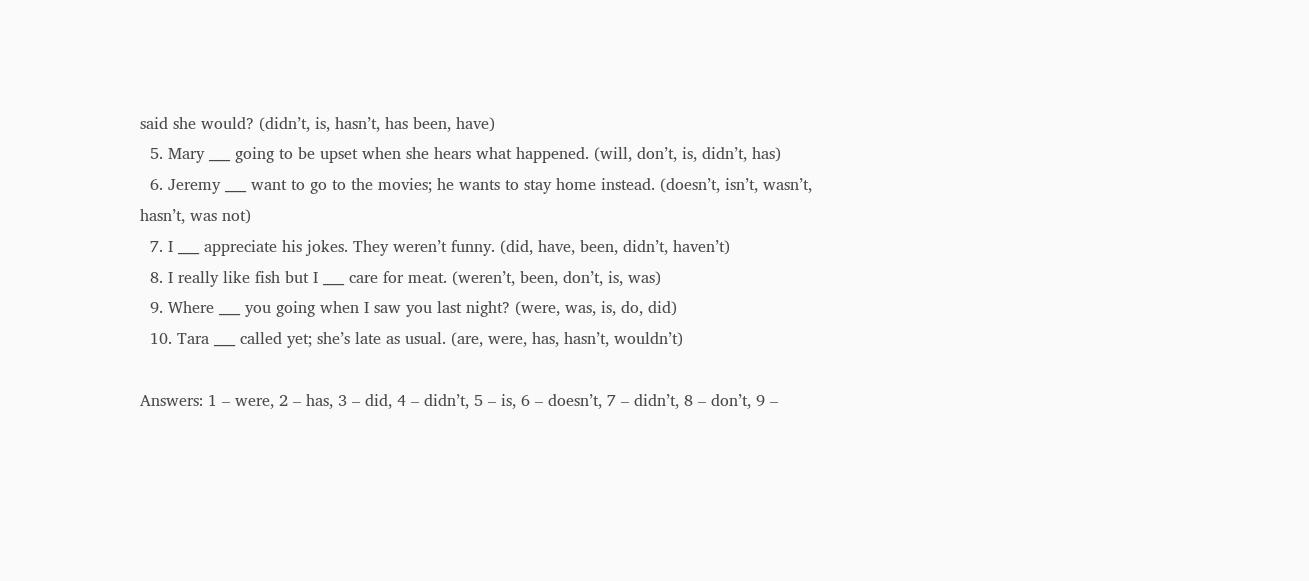said she would? (didn’t, is, hasn’t, has been, have)
  5. Mary ___ going to be upset when she hears what happened. (will, don’t, is, didn’t, has)
  6. Jeremy ___ want to go to the movies; he wants to stay home instead. (doesn’t, isn’t, wasn’t, hasn’t, was not)
  7. I ___ appreciate his jokes. They weren’t funny. (did, have, been, didn’t, haven’t)
  8. I really like fish but I ___ care for meat. (weren’t, been, don’t, is, was)
  9. Where ___ you going when I saw you last night? (were, was, is, do, did)
  10. Tara ___ called yet; she’s late as usual. (are, were, has, hasn’t, wouldn’t)

Answers: 1 – were, 2 – has, 3 – did, 4 – didn’t, 5 – is, 6 – doesn’t, 7 – didn’t, 8 – don’t, 9 –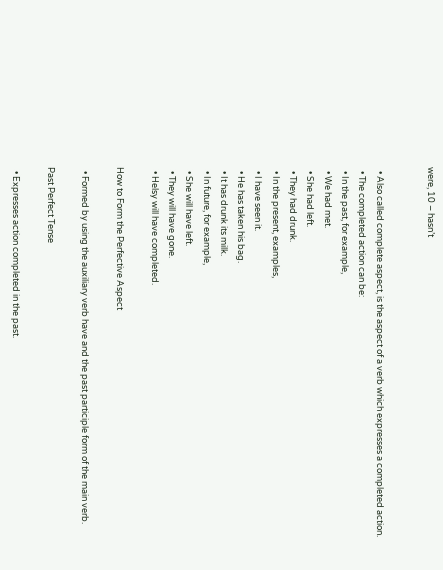were, 10 – hasn’t


  • Also called complete aspect, is the aspect of a verb which expresses a completed action.
  • The completed action can be:
  • In the past, for example,
  • We had met.
  • She had left.
  • They had drunk.
  • In the present, examples,
  • I have seen it.
  • He has taken his bag.
  • It has drunk its milk.
  • In future, for example,
  • She will have left.
  • They will have gone.
  • Helsy will have completed.

How to Form the Perfective Aspect

  • Formed by using the auxiliary verb have and the past participle form of the main verb.

Past Perfect Tense

  • Expresses action completed in the past.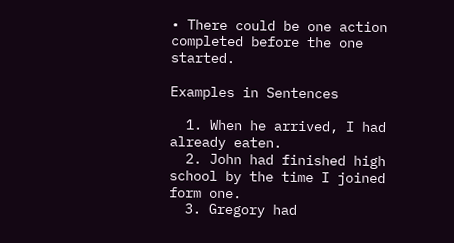• There could be one action completed before the one started.

Examples in Sentences

  1. When he arrived, I had already eaten.
  2. John had finished high school by the time I joined form one.
  3. Gregory had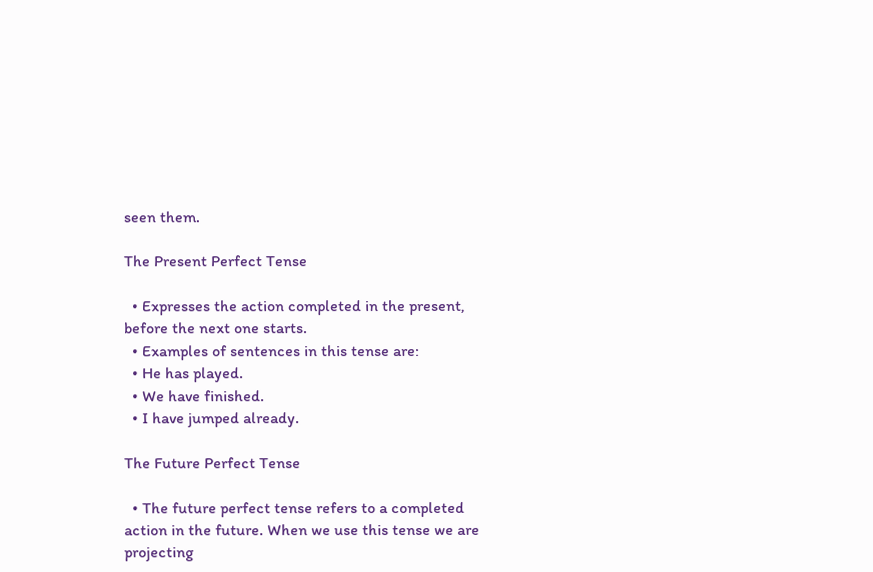seen them.

The Present Perfect Tense

  • Expresses the action completed in the present, before the next one starts.
  • Examples of sentences in this tense are:
  • He has played.
  • We have finished.
  • I have jumped already.

The Future Perfect Tense

  • The future perfect tense refers to a completed action in the future. When we use this tense we are projecting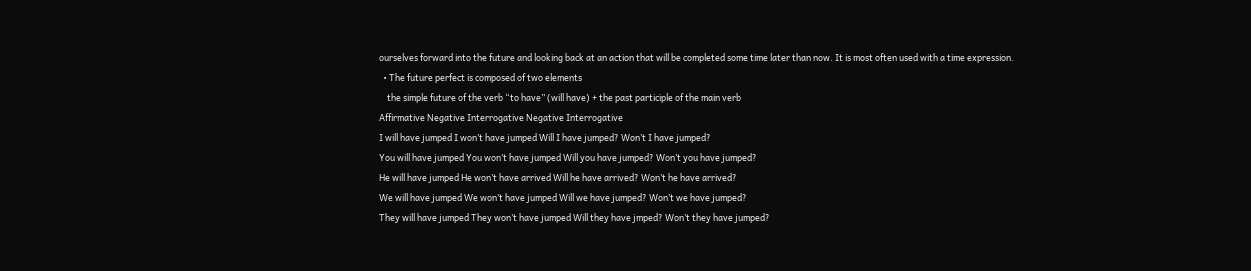ourselves forward into the future and looking back at an action that will be completed some time later than now. It is most often used with a time expression.
  • The future perfect is composed of two elements
    the simple future of the verb “to have” (will have) + the past participle of the main verb
Affirmative Negative Interrogative Negative Interrogative
I will have jumped I won’t have jumped Will I have jumped? Won’t I have jumped?
You will have jumped You won’t have jumped Will you have jumped? Won’t you have jumped?
He will have jumped He won’t have arrived Will he have arrived? Won’t he have arrived?
We will have jumped We won’t have jumped Will we have jumped? Won’t we have jumped?
They will have jumped They won’t have jumped Will they have jmped? Won’t they have jumped?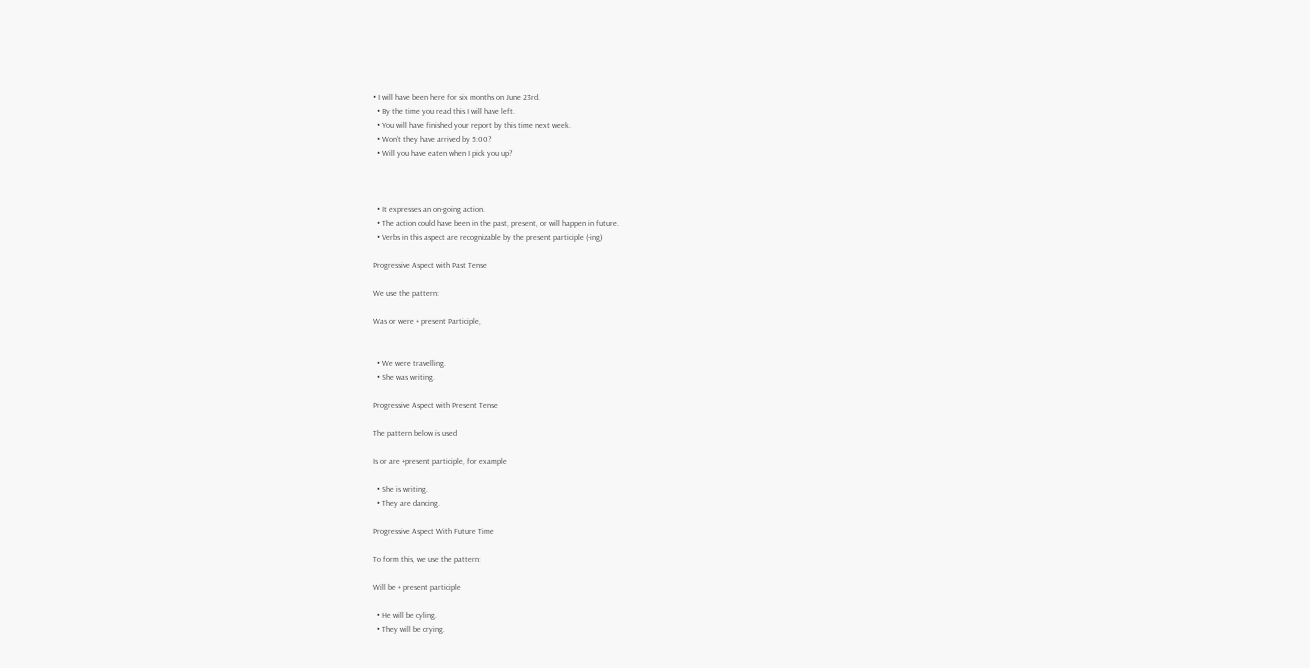• I will have been here for six months on June 23rd.
  • By the time you read this I will have left.
  • You will have finished your report by this time next week.
  • Won’t they have arrived by 5:00?
  • Will you have eaten when I pick you up?



  • It expresses an on-going action.
  • The action could have been in the past, present, or will happen in future.
  • Verbs in this aspect are recognizable by the present participle (-ing)

Progressive Aspect with Past Tense

We use the pattern:

Was or were + present Participle,


  • We were travelling.
  • She was writing.

Progressive Aspect with Present Tense

The pattern below is used

Is or are +present participle, for example

  • She is writing.
  • They are dancing.

Progressive Aspect With Future Time

To form this, we use the pattern:

Will be + present participle

  • He will be cyling.
  • They will be crying.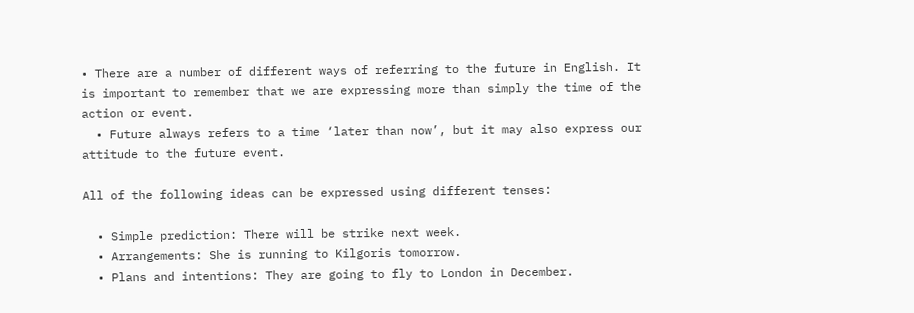• There are a number of different ways of referring to the future in English. It is important to remember that we are expressing more than simply the time of the action or event.
  • Future always refers to a time ‘later than now’, but it may also express our attitude to the future event.

All of the following ideas can be expressed using different tenses:

  • Simple prediction: There will be strike next week.
  • Arrangements: She is running to Kilgoris tomorrow.
  • Plans and intentions: They are going to fly to London in December.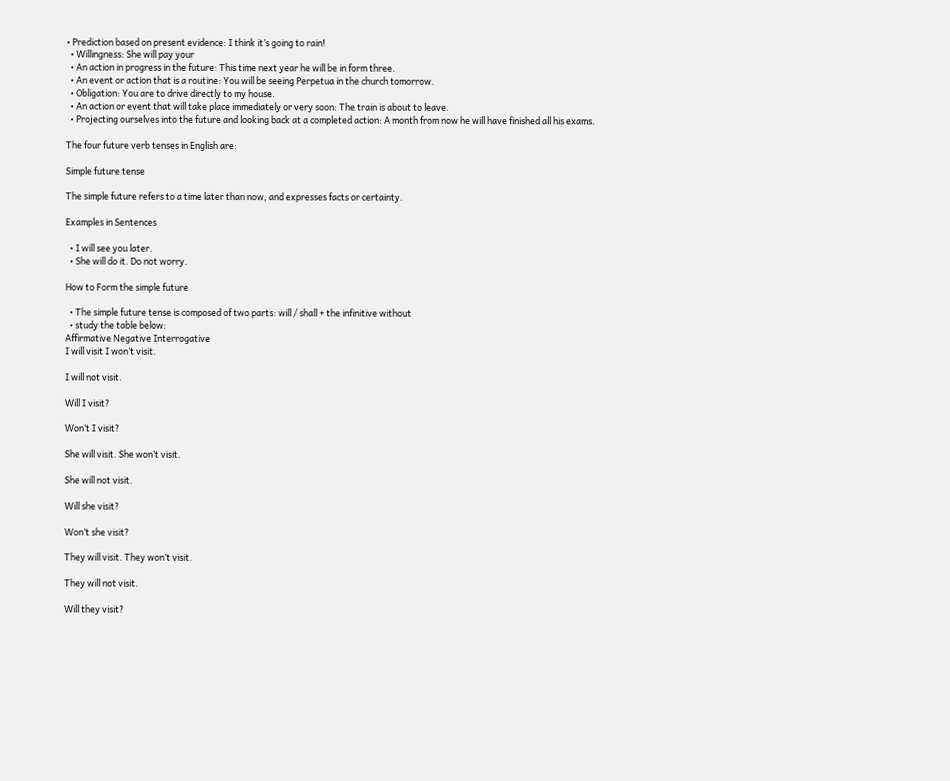• Prediction based on present evidence: I think it’s going to rain!
  • Willingness: She will pay your
  • An action in progress in the future: This time next year he will be in form three.
  • An event or action that is a routine: You will be seeing Perpetua in the church tomorrow.
  • Obligation: You are to drive directly to my house.
  • An action or event that will take place immediately or very soon: The train is about to leave.
  • Projecting ourselves into the future and looking back at a completed action: A month from now he will have finished all his exams.

The four future verb tenses in English are:

Simple future tense

The simple future refers to a time later than now, and expresses facts or certainty.

Examples in Sentences

  • I will see you later.
  • She will do it. Do not worry.

How to Form the simple future

  • The simple future tense is composed of two parts: will / shall + the infinitive without
  • study the table below:
Affirmative Negative Interrogative
I will visit I won’t visit.

I will not visit.

Will I visit?

Won’t I visit?

She will visit. She won’t visit.

She will not visit.

Will she visit?

Won’t she visit?

They will visit. They won’t visit.

They will not visit.

Will they visit?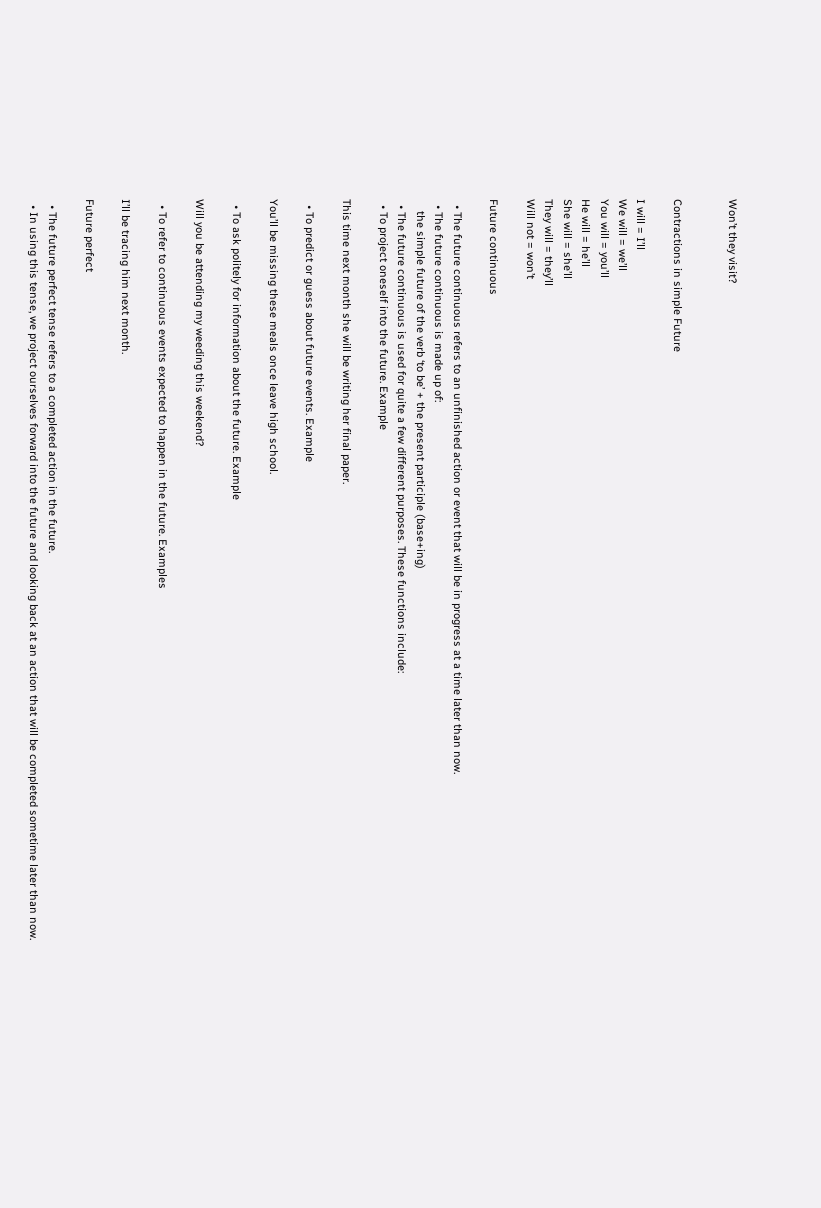Won’t they visit?


Contractions in simple Future

I will = I’ll
We will = we’ll
You will = you’ll
He will = he’ll
She will = she’ll
They will = they’ll
Will not = won’t

Future continuous

  • The future continuous refers to an unfinished action or event that will be in progress at a time later than now.
  • The future continuous is made up of:
    the simple future of the verb ‘to be’ + the present participle (base+ing)
  • The future continuous is used for quite a few different purposes. These functions include:
  • To project oneself into the future. Example

This time next month she will be writing her final paper.

  • To predict or guess about future events. Example

You’ll be missing these meals once leave high school.

  • To ask politely for information about the future. Example

Will you be attending my weeding this weekend?

  • To refer to continuous events expected to happen in the future. Examples

I’ll be tracing him next month.

Future perfect

  • The future perfect tense refers to a completed action in the future.
  • In using this tense, we project ourselves forward into the future and looking back at an action that will be completed sometime later than now.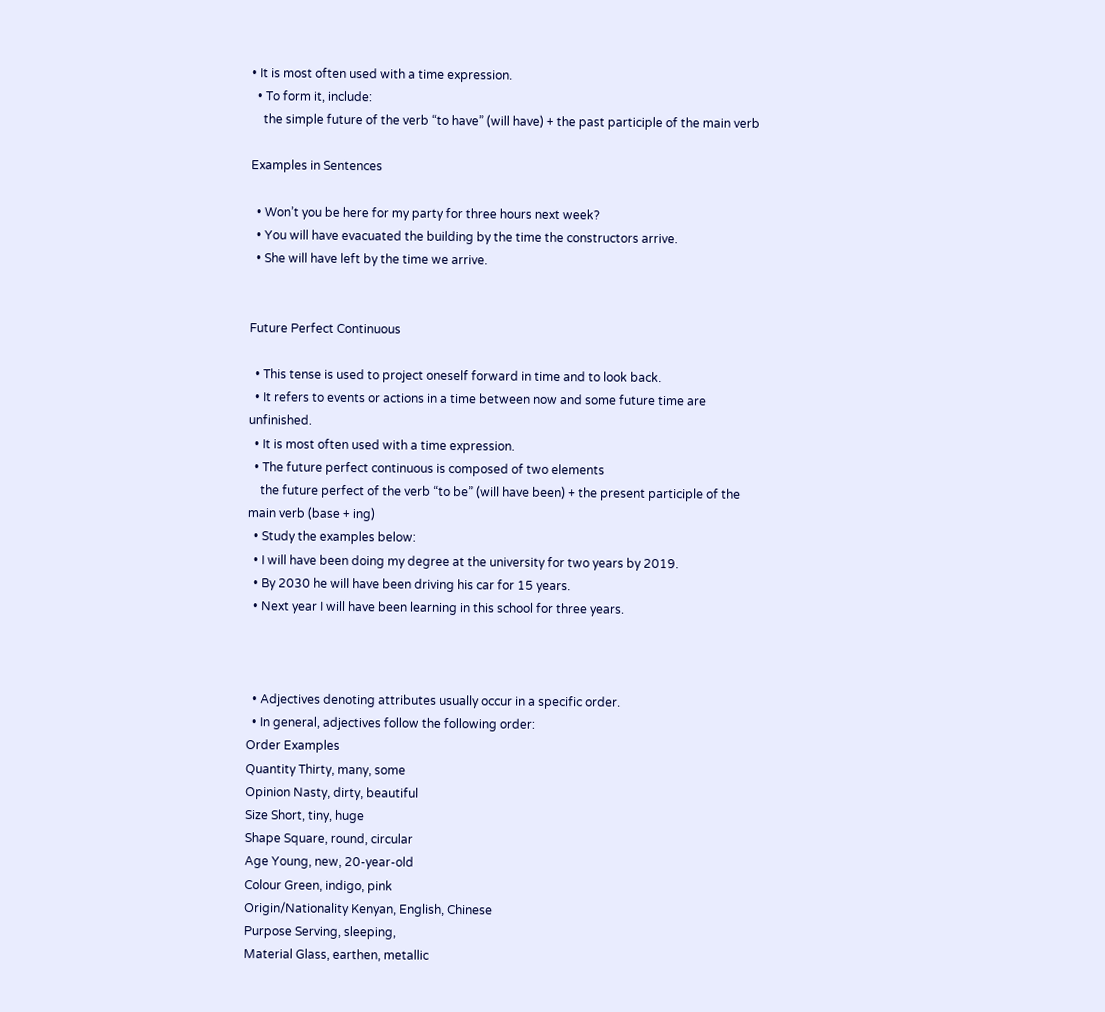• It is most often used with a time expression.
  • To form it, include:
    the simple future of the verb “to have” (will have) + the past participle of the main verb

Examples in Sentences

  • Won’t you be here for my party for three hours next week?
  • You will have evacuated the building by the time the constructors arrive.
  • She will have left by the time we arrive.


Future Perfect Continuous

  • This tense is used to project oneself forward in time and to look back.
  • It refers to events or actions in a time between now and some future time are unfinished.
  • It is most often used with a time expression.
  • The future perfect continuous is composed of two elements
    the future perfect of the verb “to be” (will have been) + the present participle of the main verb (base + ing)
  • Study the examples below:
  • I will have been doing my degree at the university for two years by 2019.
  • By 2030 he will have been driving his car for 15 years.
  • Next year I will have been learning in this school for three years.



  • Adjectives denoting attributes usually occur in a specific order.
  • In general, adjectives follow the following order:
Order Examples
Quantity Thirty, many, some
Opinion Nasty, dirty, beautiful
Size Short, tiny, huge
Shape Square, round, circular
Age Young, new, 20-year-old
Colour Green, indigo, pink
Origin/Nationality Kenyan, English, Chinese
Purpose Serving, sleeping,
Material Glass, earthen, metallic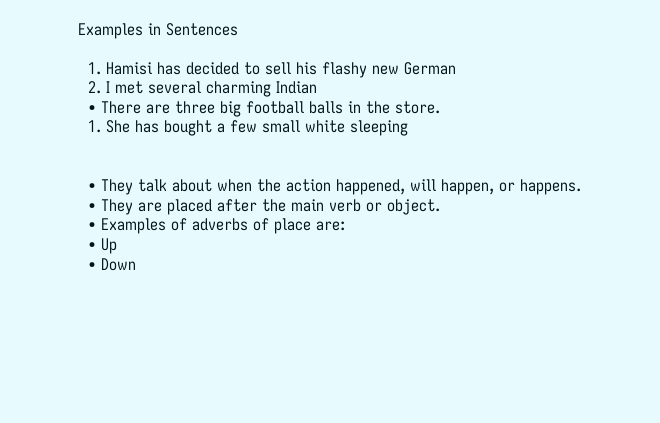Examples in Sentences

  1. Hamisi has decided to sell his flashy new German
  2. I met several charming Indian
  • There are three big football balls in the store.
  1. She has bought a few small white sleeping


  • They talk about when the action happened, will happen, or happens.
  • They are placed after the main verb or object.
  • Examples of adverbs of place are:
  • Up
  • Down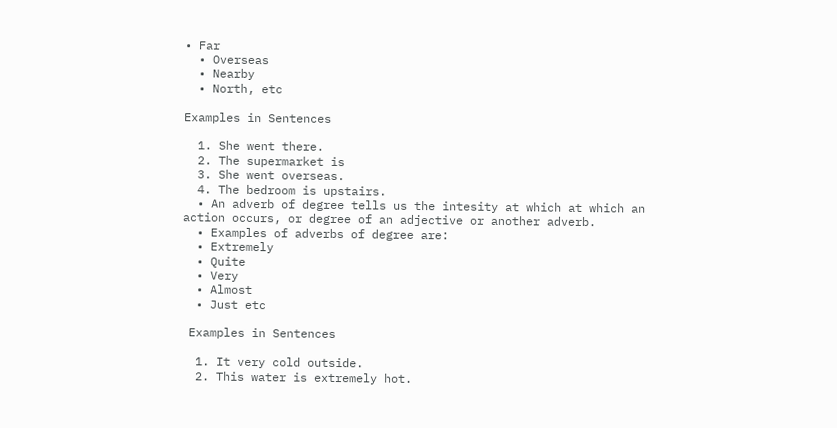• Far
  • Overseas
  • Nearby
  • North, etc

Examples in Sentences

  1. She went there.
  2. The supermarket is
  3. She went overseas.
  4. The bedroom is upstairs.
  • An adverb of degree tells us the intesity at which at which an action occurs, or degree of an adjective or another adverb.
  • Examples of adverbs of degree are:
  • Extremely
  • Quite
  • Very
  • Almost
  • Just etc

 Examples in Sentences

  1. It very cold outside.
  2. This water is extremely hot.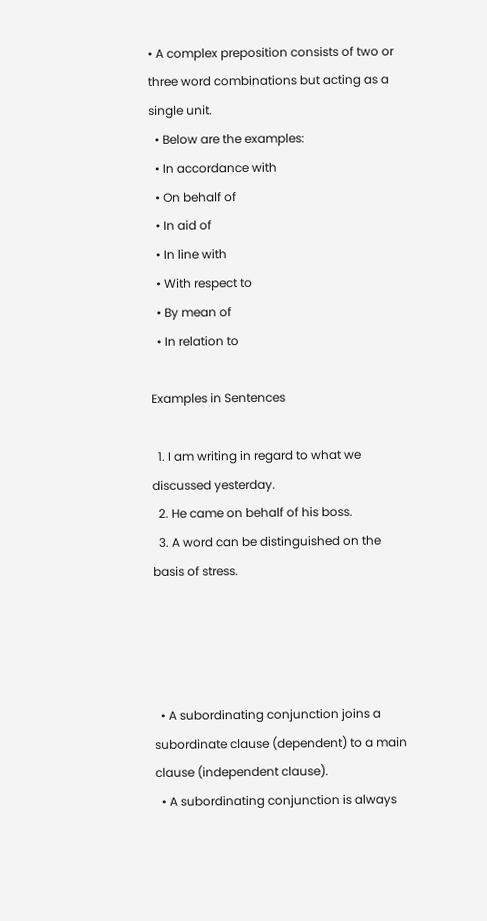• A complex preposition consists of two or three word combinations but acting as a single unit.
  • Below are the examples:
  • In accordance with
  • On behalf of
  • In aid of
  • In line with
  • With respect to
  • By mean of
  • In relation to

Examples in Sentences

  1. I am writing in regard to what we discussed yesterday.
  2. He came on behalf of his boss.
  3. A word can be distinguished on the basis of stress.




  • A subordinating conjunction joins a subordinate clause (dependent) to a main clause (independent clause).
  • A subordinating conjunction is always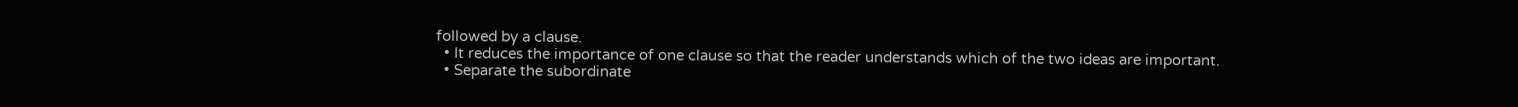followed by a clause.
  • It reduces the importance of one clause so that the reader understands which of the two ideas are important.
  • Separate the subordinate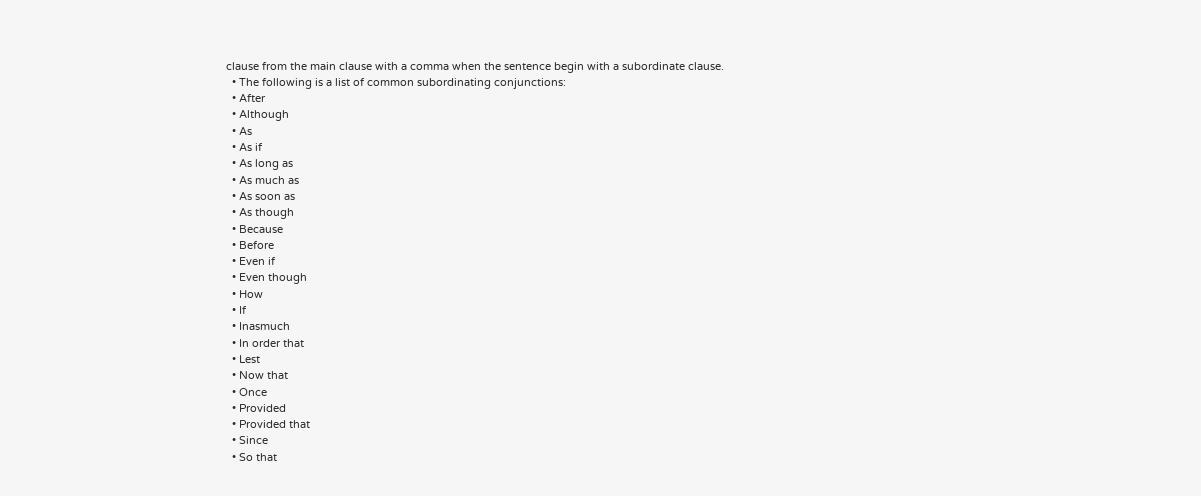clause from the main clause with a comma when the sentence begin with a subordinate clause.
  • The following is a list of common subordinating conjunctions:
  • After
  • Although
  • As
  • As if
  • As long as
  • As much as
  • As soon as
  • As though
  • Because
  • Before
  • Even if
  • Even though
  • How
  • If
  • Inasmuch
  • In order that
  • Lest
  • Now that
  • Once
  • Provided
  • Provided that
  • Since
  • So that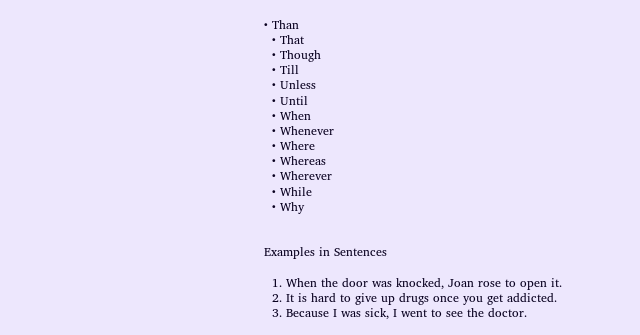• Than
  • That
  • Though
  • Till
  • Unless
  • Until
  • When
  • Whenever
  • Where
  • Whereas
  • Wherever
  • While
  • Why


Examples in Sentences

  1. When the door was knocked, Joan rose to open it.
  2. It is hard to give up drugs once you get addicted.
  3. Because I was sick, I went to see the doctor.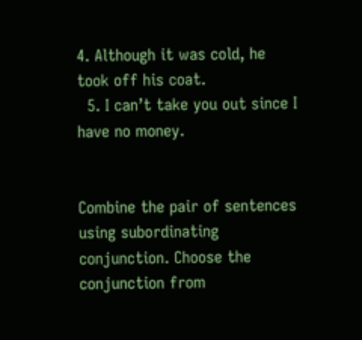4. Although it was cold, he took off his coat.
  5. I can’t take you out since I have no money.


Combine the pair of sentences using subordinating conjunction. Choose the conjunction from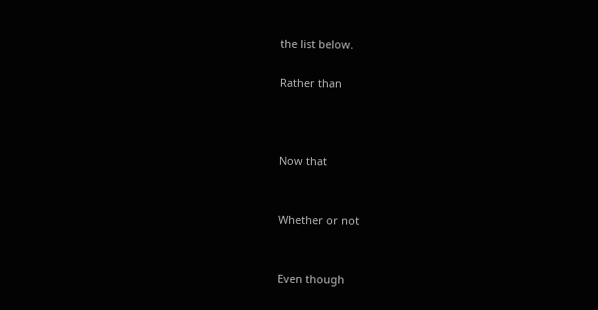the list below.

Rather than



Now that


Whether or not


Even though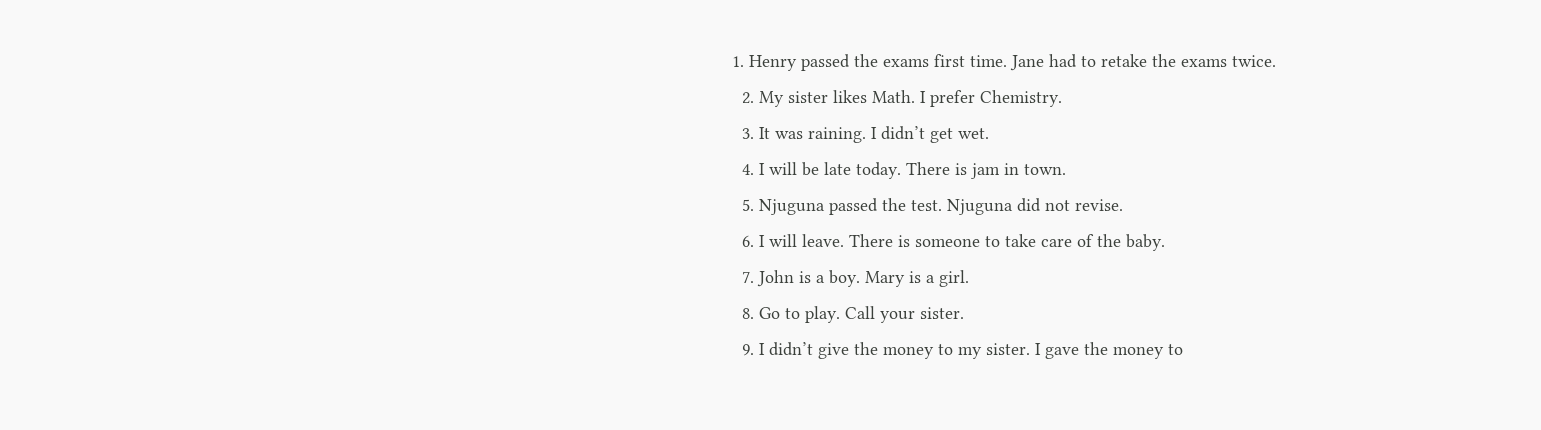1. Henry passed the exams first time. Jane had to retake the exams twice.
  2. My sister likes Math. I prefer Chemistry.
  3. It was raining. I didn’t get wet.
  4. I will be late today. There is jam in town.
  5. Njuguna passed the test. Njuguna did not revise.
  6. I will leave. There is someone to take care of the baby.
  7. John is a boy. Mary is a girl.
  8. Go to play. Call your sister.
  9. I didn’t give the money to my sister. I gave the money to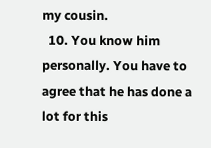my cousin.
  10. You know him personally. You have to agree that he has done a lot for this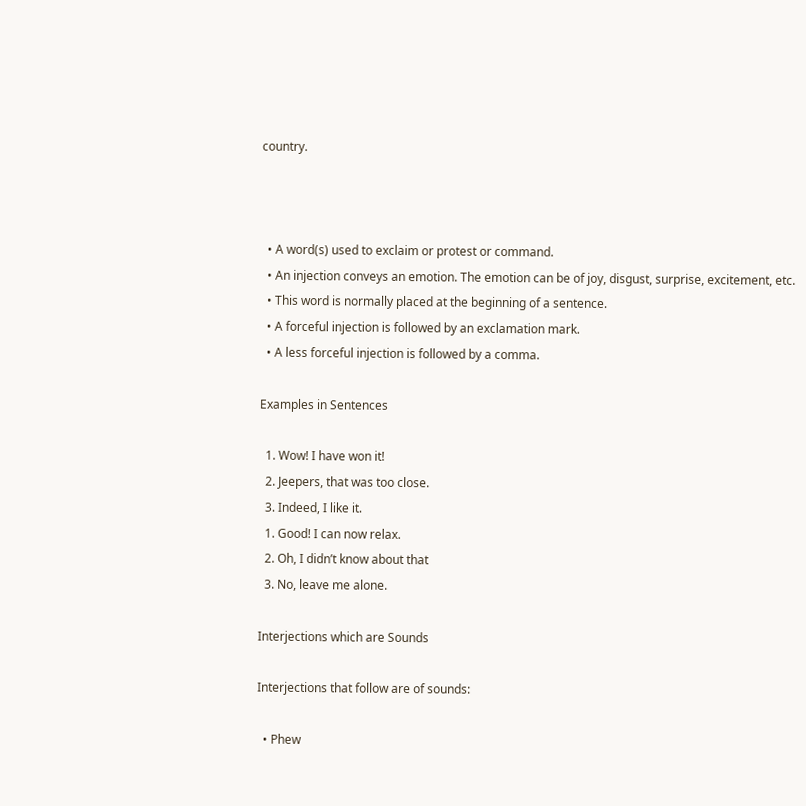country.



  • A word(s) used to exclaim or protest or command.
  • An injection conveys an emotion. The emotion can be of joy, disgust, surprise, excitement, etc.
  • This word is normally placed at the beginning of a sentence.
  • A forceful injection is followed by an exclamation mark.
  • A less forceful injection is followed by a comma.

Examples in Sentences

  1. Wow! I have won it!
  2. Jeepers, that was too close.
  3. Indeed, I like it.
  1. Good! I can now relax.
  2. Oh, I didn’t know about that
  3. No, leave me alone.

Interjections which are Sounds

Interjections that follow are of sounds:

  • Phew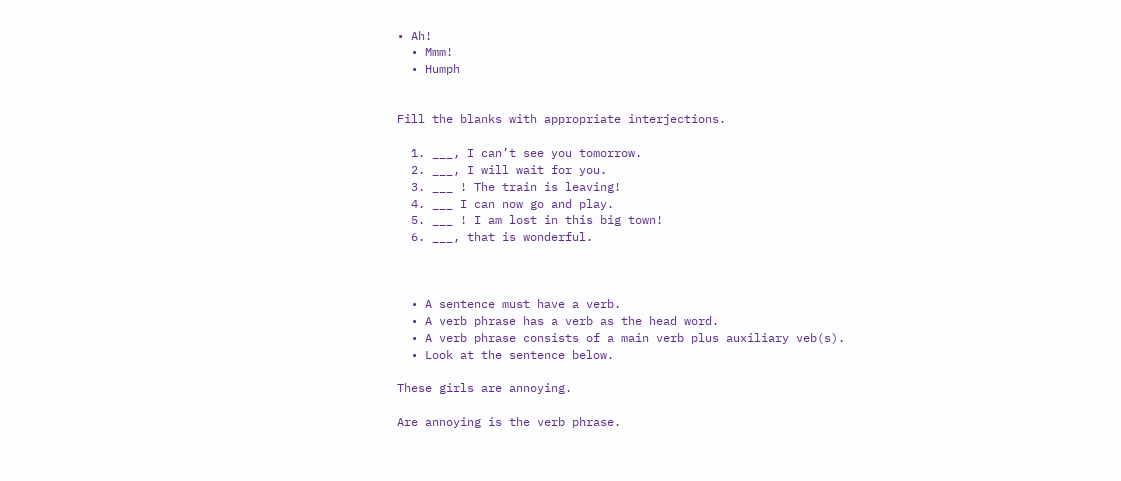• Ah!
  • Mmm!
  • Humph


Fill the blanks with appropriate interjections.

  1. ___, I can’t see you tomorrow.
  2. ___, I will wait for you.
  3. ___ ! The train is leaving!
  4. ___ I can now go and play.
  5. ___ ! I am lost in this big town!
  6. ___, that is wonderful.



  • A sentence must have a verb.
  • A verb phrase has a verb as the head word.
  • A verb phrase consists of a main verb plus auxiliary veb(s).
  • Look at the sentence below.

These girls are annoying.

Are annoying is the verb phrase.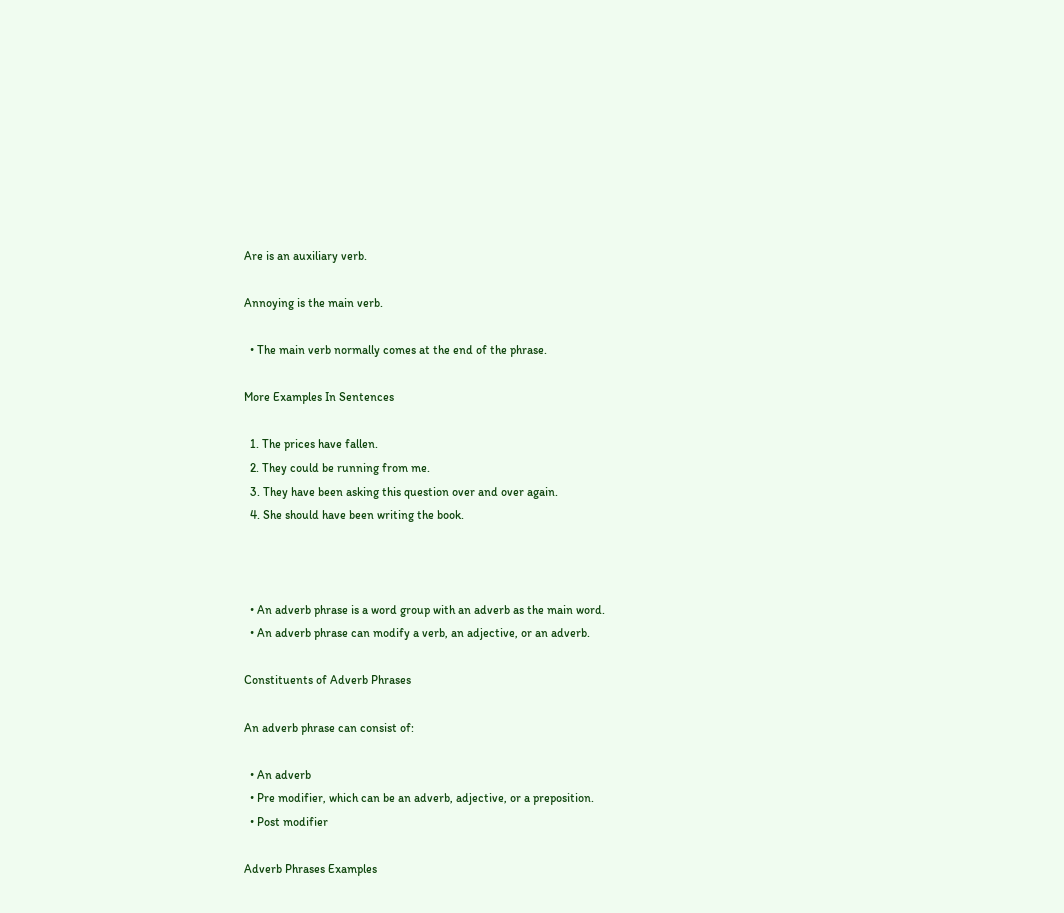Are is an auxiliary verb.

Annoying is the main verb.

  • The main verb normally comes at the end of the phrase.

More Examples In Sentences

  1. The prices have fallen.
  2. They could be running from me.
  3. They have been asking this question over and over again.
  4. She should have been writing the book.



  • An adverb phrase is a word group with an adverb as the main word.
  • An adverb phrase can modify a verb, an adjective, or an adverb.

Constituents of Adverb Phrases

An adverb phrase can consist of:

  • An adverb
  • Pre modifier, which can be an adverb, adjective, or a preposition.
  • Post modifier

Adverb Phrases Examples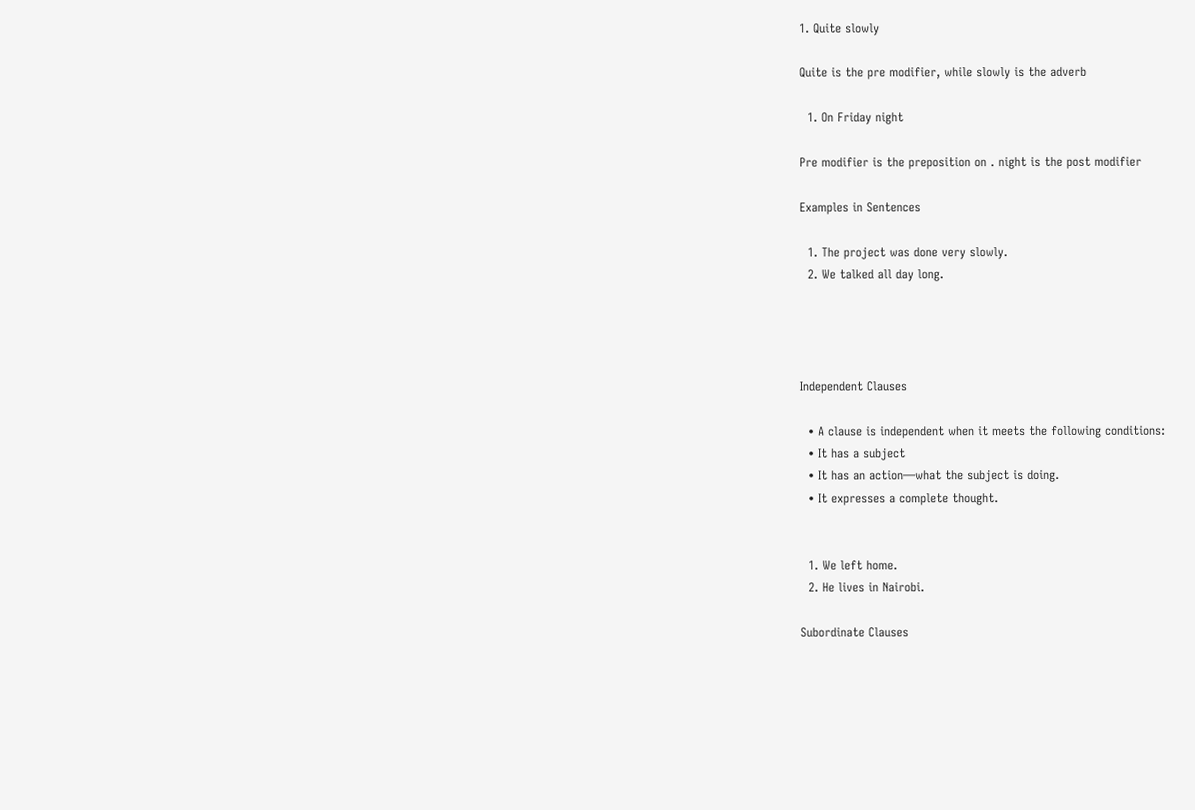1. Quite slowly

Quite is the pre modifier, while slowly is the adverb

  1. On Friday night

Pre modifier is the preposition on . night is the post modifier

Examples in Sentences

  1. The project was done very slowly.
  2. We talked all day long.




Independent Clauses

  • A clause is independent when it meets the following conditions:
  • It has a subject
  • It has an action—what the subject is doing.
  • It expresses a complete thought.


  1. We left home.
  2. He lives in Nairobi.

Subordinate Clauses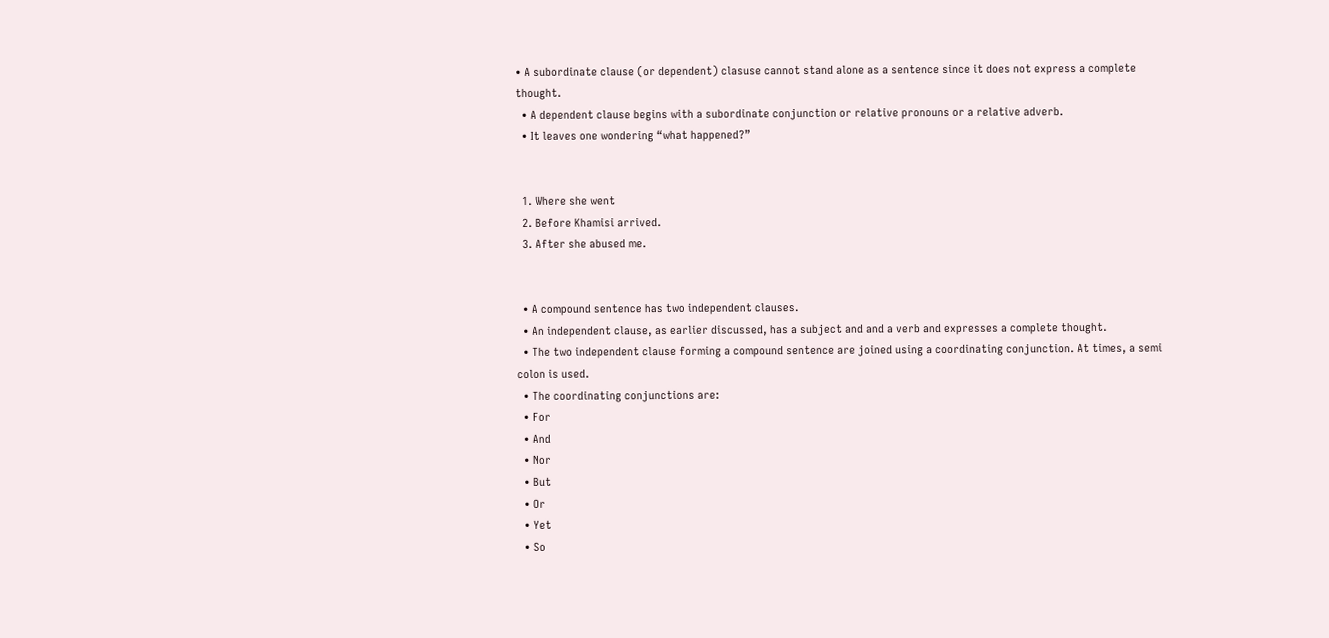• A subordinate clause (or dependent) clasuse cannot stand alone as a sentence since it does not express a complete thought.
  • A dependent clause begins with a subordinate conjunction or relative pronouns or a relative adverb.
  • It leaves one wondering “what happened?”


  1. Where she went
  2. Before Khamisi arrived.
  3. After she abused me.


  • A compound sentence has two independent clauses.
  • An independent clause, as earlier discussed, has a subject and and a verb and expresses a complete thought.
  • The two independent clause forming a compound sentence are joined using a coordinating conjunction. At times, a semi colon is used.
  • The coordinating conjunctions are:
  • For
  • And
  • Nor
  • But
  • Or
  • Yet
  • So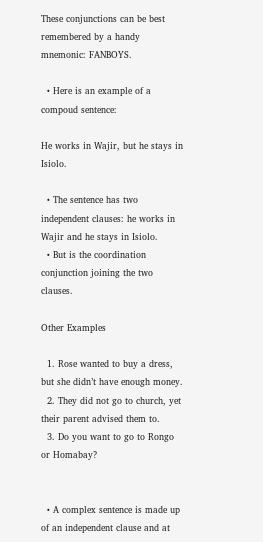These conjunctions can be best remembered by a handy mnemonic: FANBOYS.

  • Here is an example of a compoud sentence:

He works in Wajir, but he stays in Isiolo.

  • The sentence has two independent clauses: he works in Wajir and he stays in Isiolo.
  • But is the coordination conjunction joining the two clauses.

Other Examples

  1. Rose wanted to buy a dress, but she didn’t have enough money.
  2. They did not go to church, yet their parent advised them to.
  3. Do you want to go to Rongo or Homabay?


  • A complex sentence is made up of an independent clause and at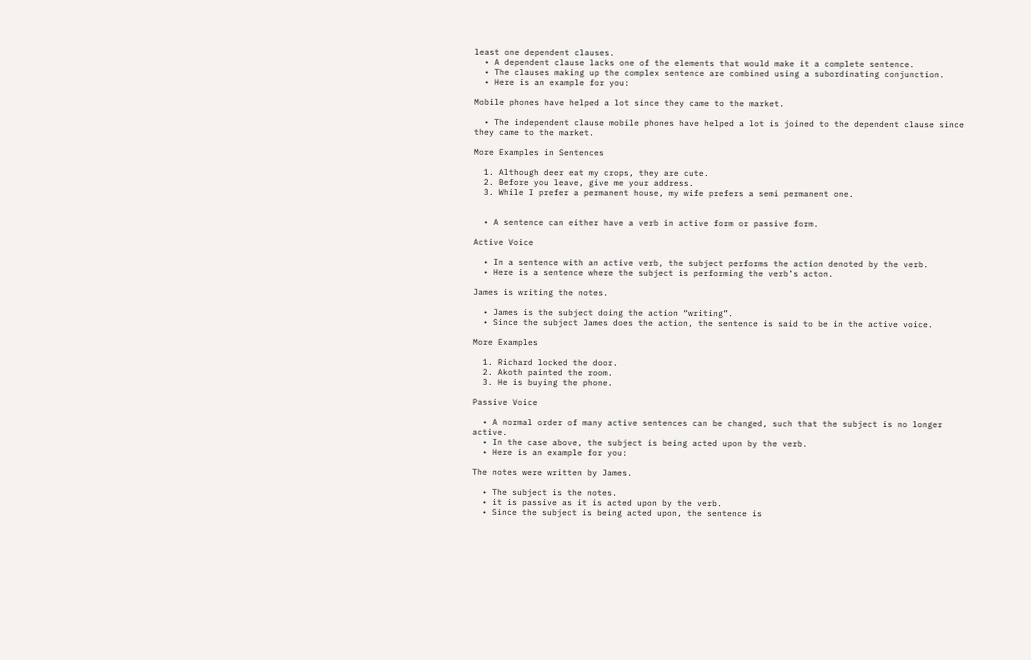least one dependent clauses.
  • A dependent clause lacks one of the elements that would make it a complete sentence.
  • The clauses making up the complex sentence are combined using a subordinating conjunction.
  • Here is an example for you:

Mobile phones have helped a lot since they came to the market.

  • The independent clause mobile phones have helped a lot is joined to the dependent clause since they came to the market.

More Examples in Sentences

  1. Although deer eat my crops, they are cute.
  2. Before you leave, give me your address.
  3. While I prefer a permanent house, my wife prefers a semi permanent one.


  • A sentence can either have a verb in active form or passive form.

Active Voice

  • In a sentence with an active verb, the subject performs the action denoted by the verb.
  • Here is a sentence where the subject is performing the verb’s acton.

James is writing the notes.

  • James is the subject doing the action “writing”.
  • Since the subject James does the action, the sentence is said to be in the active voice.

More Examples

  1. Richard locked the door.
  2. Akoth painted the room.
  3. He is buying the phone.

Passive Voice

  • A normal order of many active sentences can be changed, such that the subject is no longer active.
  • In the case above, the subject is being acted upon by the verb.
  • Here is an example for you:

The notes were written by James.

  • The subject is the notes.
  • it is passive as it is acted upon by the verb.
  • Since the subject is being acted upon, the sentence is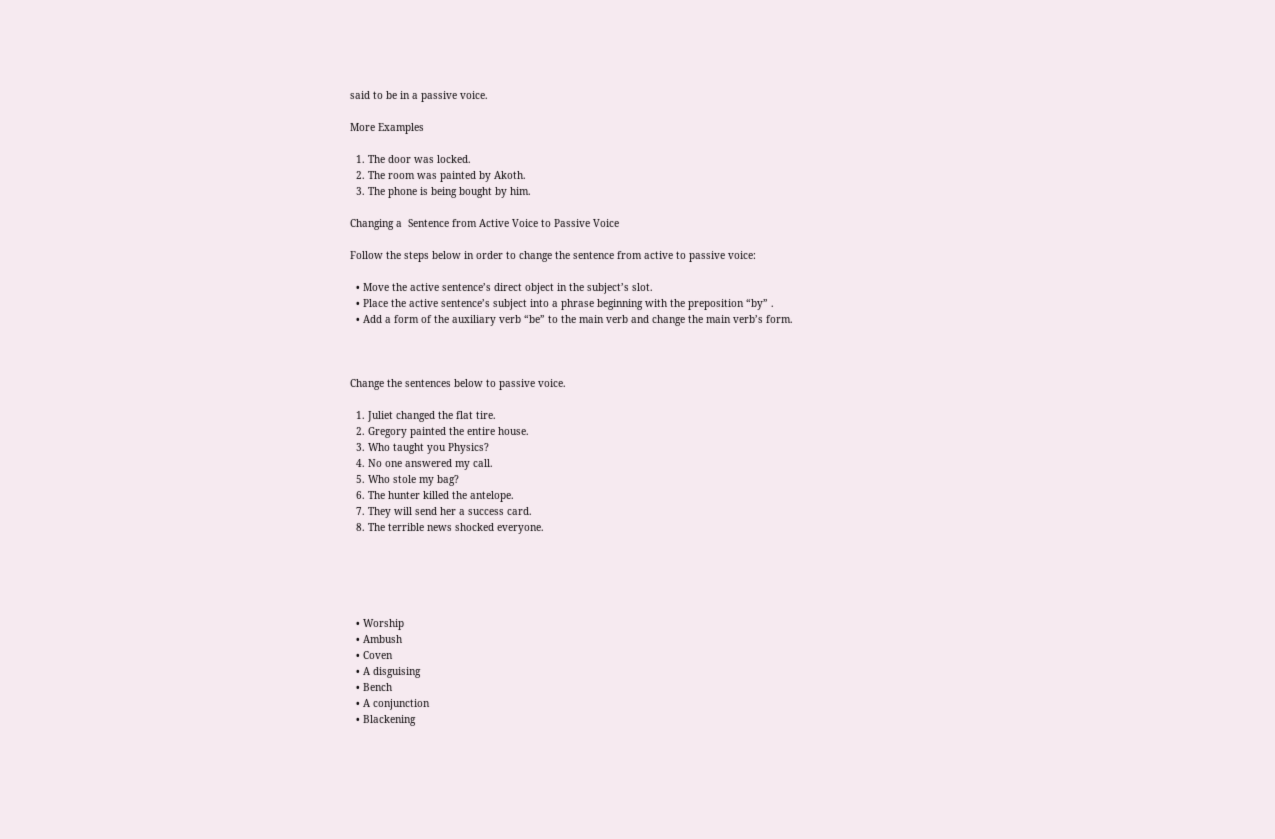said to be in a passive voice.

More Examples

  1. The door was locked.
  2. The room was painted by Akoth.
  3. The phone is being bought by him.

Changing a  Sentence from Active Voice to Passive Voice

Follow the steps below in order to change the sentence from active to passive voice:

  • Move the active sentence’s direct object in the subject’s slot.
  • Place the active sentence’s subject into a phrase beginning with the preposition “by” .
  • Add a form of the auxiliary verb “be” to the main verb and change the main verb’s form.



Change the sentences below to passive voice.

  1. Juliet changed the flat tire.
  2. Gregory painted the entire house.
  3. Who taught you Physics?
  4. No one answered my call.
  5. Who stole my bag?
  6. The hunter killed the antelope.
  7. They will send her a success card.
  8. The terrible news shocked everyone.





  • Worship
  • Ambush
  • Coven
  • A disguising
  • Bench
  • A conjunction
  • Blackening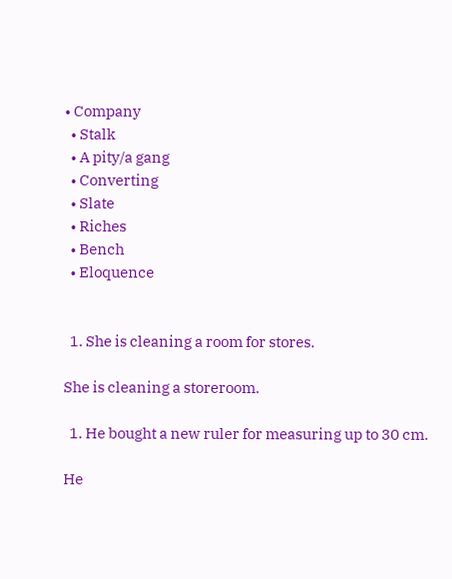• Company
  • Stalk
  • A pity/a gang
  • Converting
  • Slate
  • Riches
  • Bench
  • Eloquence


  1. She is cleaning a room for stores.

She is cleaning a storeroom.

  1. He bought a new ruler for measuring up to 30 cm.

He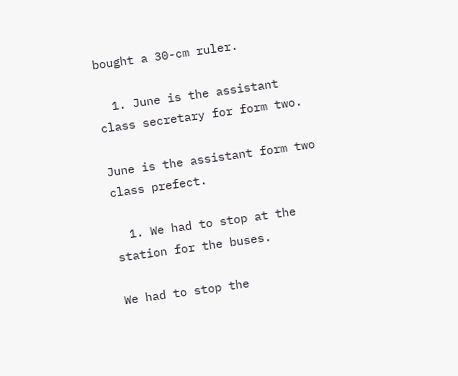bought a 30-cm ruler.

  1. June is the assistant class secretary for form two.

June is the assistant form two class prefect.

  1. We had to stop at the station for the buses.

We had to stop the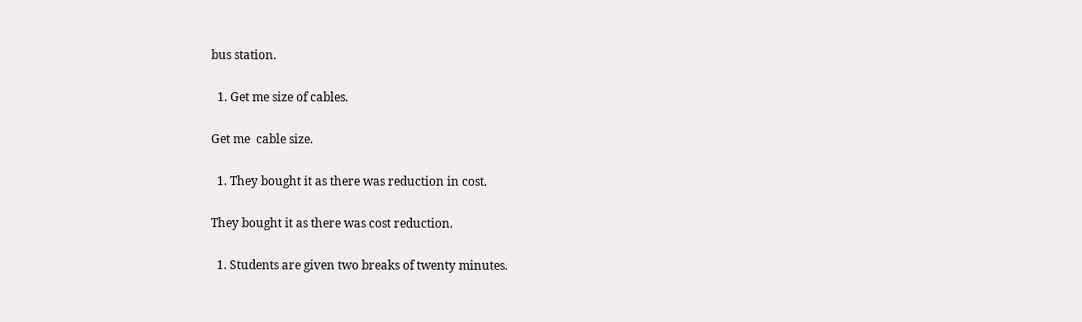bus station.

  1. Get me size of cables.

Get me  cable size.

  1. They bought it as there was reduction in cost.

They bought it as there was cost reduction.

  1. Students are given two breaks of twenty minutes.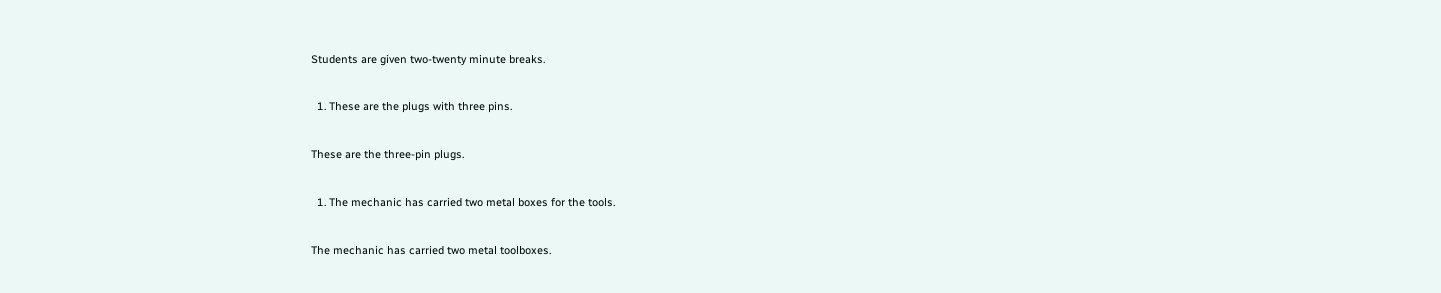Students are given two-twenty minute breaks.

  1. These are the plugs with three pins.

These are the three-pin plugs.

  1. The mechanic has carried two metal boxes for the tools.

The mechanic has carried two metal toolboxes.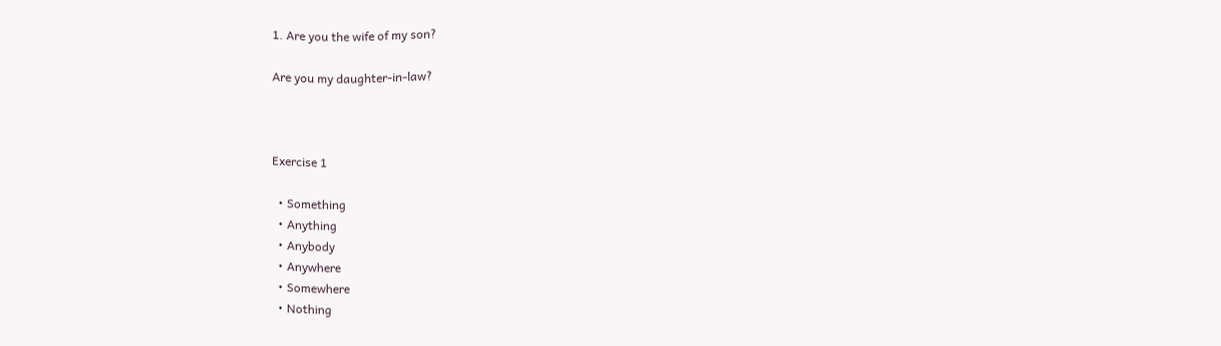1. Are you the wife of my son?

Are you my daughter-in-law?



Exercise 1

  • Something
  • Anything
  • Anybody
  • Anywhere
  • Somewhere
  • Nothing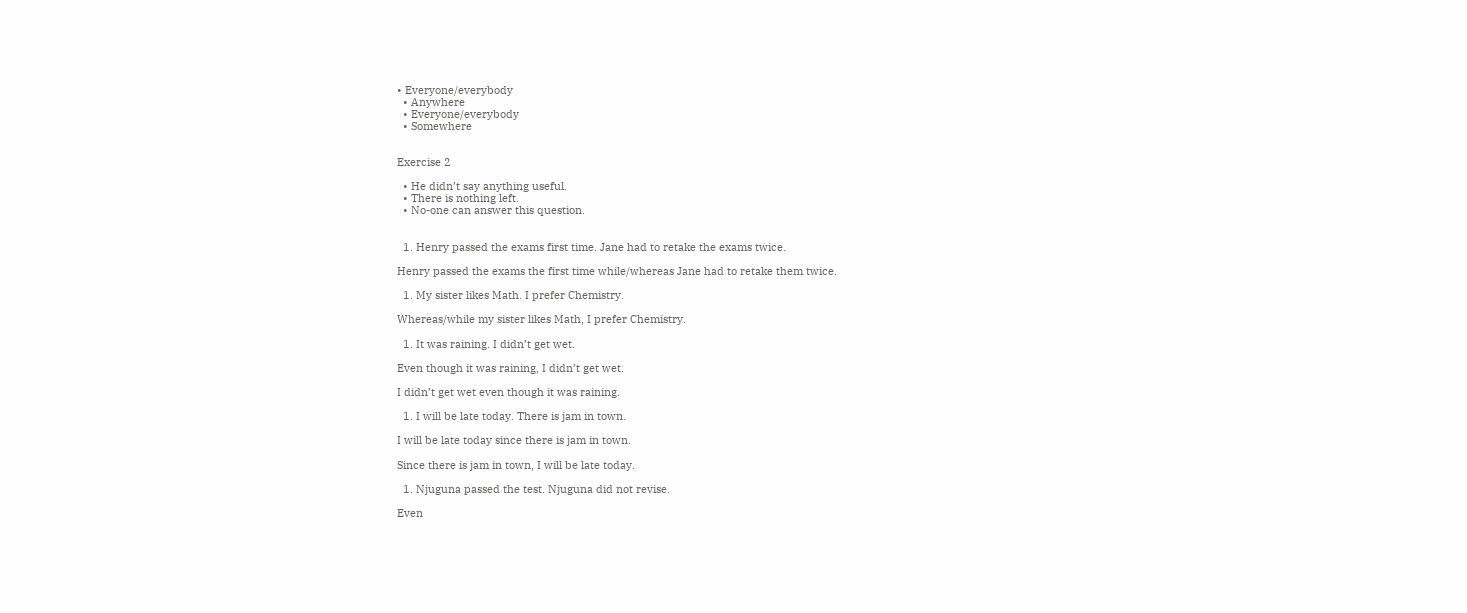• Everyone/everybody
  • Anywhere
  • Everyone/everybody
  • Somewhere


Exercise 2

  • He didn’t say anything useful.
  • There is nothing left.
  • No-one can answer this question.


  1. Henry passed the exams first time. Jane had to retake the exams twice.

Henry passed the exams the first time while/whereas Jane had to retake them twice.

  1. My sister likes Math. I prefer Chemistry.

Whereas/while my sister likes Math, I prefer Chemistry.

  1. It was raining. I didn’t get wet.

Even though it was raining, I didn’t get wet.

I didn’t get wet even though it was raining.

  1. I will be late today. There is jam in town.

I will be late today since there is jam in town.

Since there is jam in town, I will be late today.

  1. Njuguna passed the test. Njuguna did not revise.

Even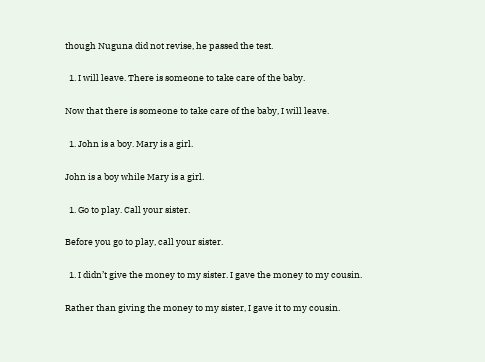though Nuguna did not revise, he passed the test.

  1. I will leave. There is someone to take care of the baby.

Now that there is someone to take care of the baby, I will leave.

  1. John is a boy. Mary is a girl.

John is a boy while Mary is a girl.

  1. Go to play. Call your sister.

Before you go to play, call your sister.

  1. I didn’t give the money to my sister. I gave the money to my cousin.

Rather than giving the money to my sister, I gave it to my cousin.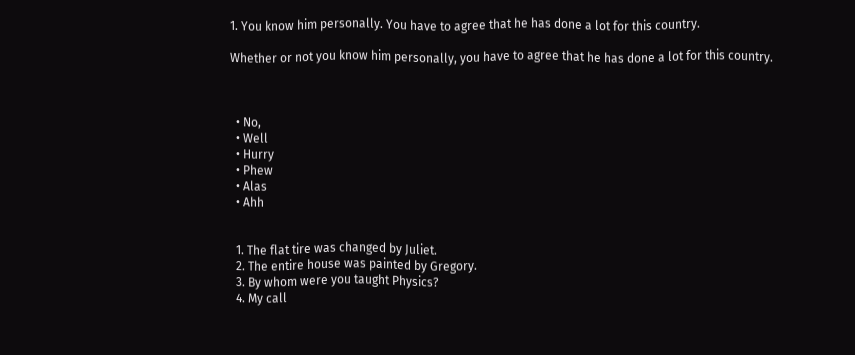1. You know him personally. You have to agree that he has done a lot for this country.

Whether or not you know him personally, you have to agree that he has done a lot for this country.



  • No,
  • Well
  • Hurry
  • Phew
  • Alas
  • Ahh


  1. The flat tire was changed by Juliet.
  2. The entire house was painted by Gregory.
  3. By whom were you taught Physics?
  4. My call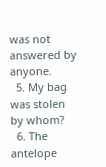was not answered by anyone.
  5. My bag was stolen by whom?
  6. The antelope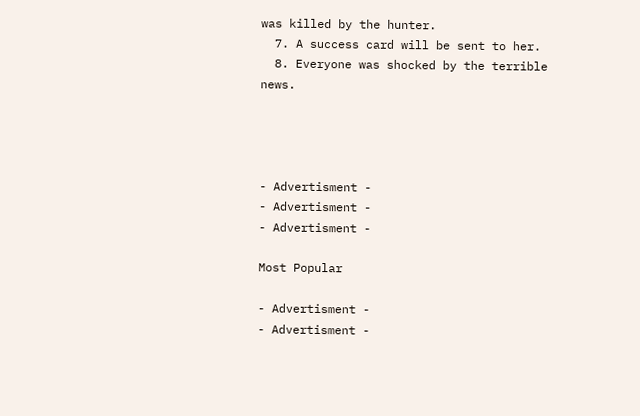was killed by the hunter.
  7. A success card will be sent to her.
  8. Everyone was shocked by the terrible news.




- Advertisment -
- Advertisment -
- Advertisment -

Most Popular

- Advertisment -
- Advertisment -